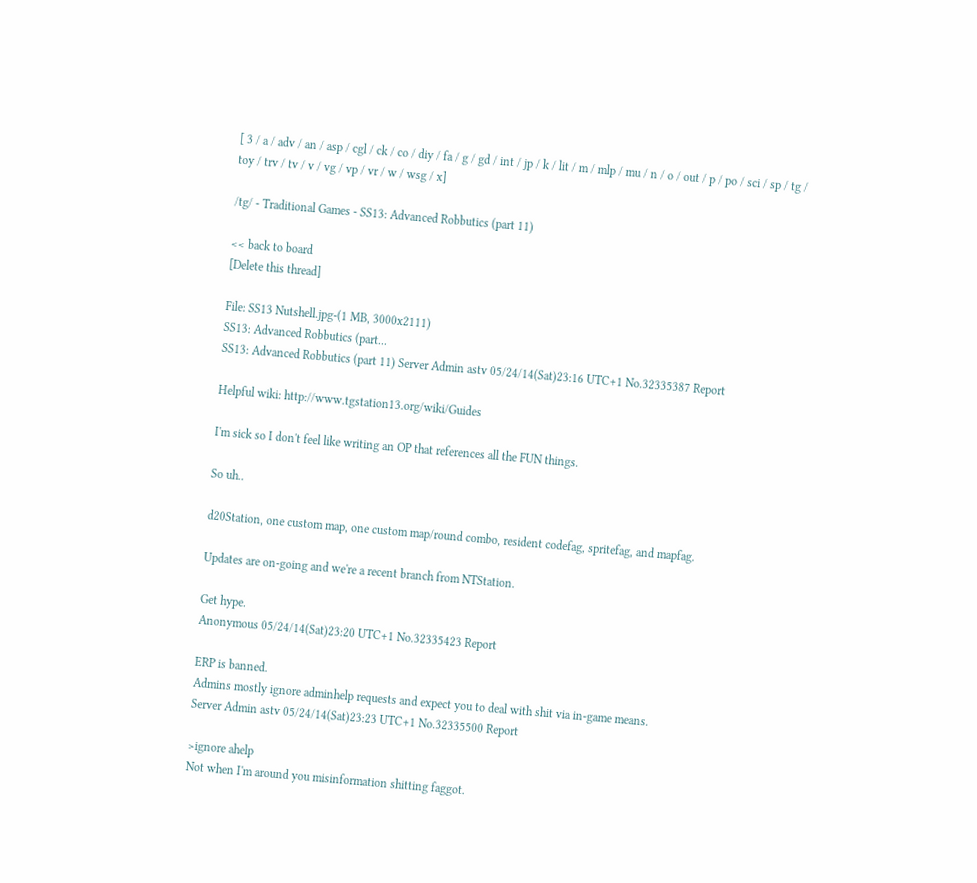[ 3 / a / adv / an / asp / cgl / ck / co / diy / fa / g / gd / int / jp / k / lit / m / mlp / mu / n / o / out / p / po / sci / sp / tg / toy / trv / tv / v / vg / vp / vr / w / wsg / x]

/tg/ - Traditional Games - SS13: Advanced Robbutics (part 11)

<< back to board
[Delete this thread]

File: SS13 Nutshell.jpg-(1 MB, 3000x2111)
SS13: Advanced Robbutics (part...
SS13: Advanced Robbutics (part 11) Server Admin astv 05/24/14(Sat)23:16 UTC+1 No.32335387 Report

Helpful wiki: http://www.tgstation13.org/wiki/Guides

I'm sick so I don't feel like writing an OP that references all the FUN things.

So uh..

d20Station, one custom map, one custom map/round combo, resident codefag, spritefag, and mapfag.

Updates are on-going and we're a recent branch from NTStation.

Get hype.
Anonymous 05/24/14(Sat)23:20 UTC+1 No.32335423 Report

ERP is banned.
Admins mostly ignore adminhelp requests and expect you to deal with shit via in-game means.
Server Admin astv 05/24/14(Sat)23:23 UTC+1 No.32335500 Report

>ignore ahelp
Not when I'm around you misinformation shitting faggot.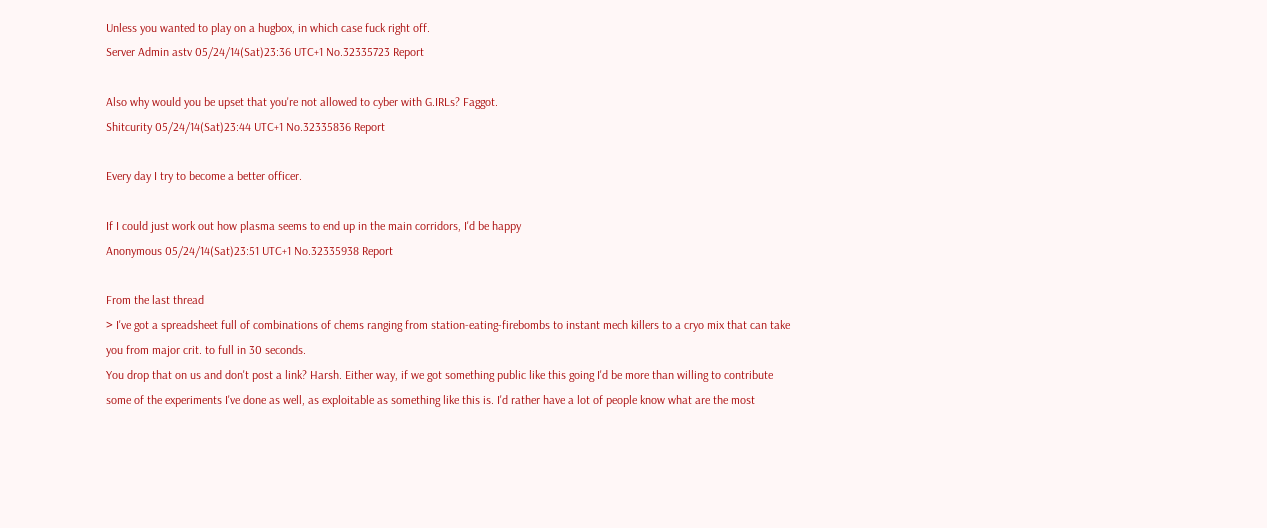Unless you wanted to play on a hugbox, in which case fuck right off.
Server Admin astv 05/24/14(Sat)23:36 UTC+1 No.32335723 Report

Also why would you be upset that you're not allowed to cyber with G.IRLs? Faggot.
Shitcurity 05/24/14(Sat)23:44 UTC+1 No.32335836 Report

Every day I try to become a better officer.

If I could just work out how plasma seems to end up in the main corridors, I'd be happy
Anonymous 05/24/14(Sat)23:51 UTC+1 No.32335938 Report

From the last thread
> I've got a spreadsheet full of combinations of chems ranging from station-eating-firebombs to instant mech killers to a cryo mix that can take you from major crit. to full in 30 seconds.
You drop that on us and don't post a link? Harsh. Either way, if we got something public like this going I'd be more than willing to contribute some of the experiments I've done as well, as exploitable as something like this is. I'd rather have a lot of people know what are the most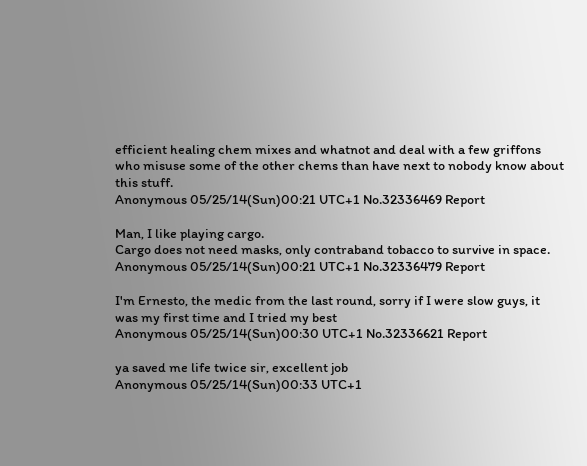efficient healing chem mixes and whatnot and deal with a few griffons who misuse some of the other chems than have next to nobody know about this stuff.
Anonymous 05/25/14(Sun)00:21 UTC+1 No.32336469 Report

Man, I like playing cargo.
Cargo does not need masks, only contraband tobacco to survive in space.
Anonymous 05/25/14(Sun)00:21 UTC+1 No.32336479 Report

I'm Ernesto, the medic from the last round, sorry if I were slow guys, it was my first time and I tried my best
Anonymous 05/25/14(Sun)00:30 UTC+1 No.32336621 Report

ya saved me life twice sir, excellent job
Anonymous 05/25/14(Sun)00:33 UTC+1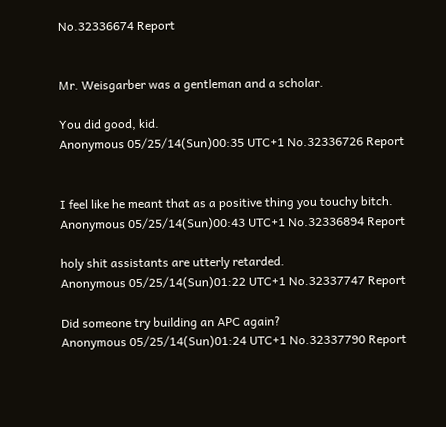No.32336674 Report


Mr. Weisgarber was a gentleman and a scholar.

You did good, kid.
Anonymous 05/25/14(Sun)00:35 UTC+1 No.32336726 Report


I feel like he meant that as a positive thing you touchy bitch.
Anonymous 05/25/14(Sun)00:43 UTC+1 No.32336894 Report

holy shit assistants are utterly retarded.
Anonymous 05/25/14(Sun)01:22 UTC+1 No.32337747 Report

Did someone try building an APC again?
Anonymous 05/25/14(Sun)01:24 UTC+1 No.32337790 Report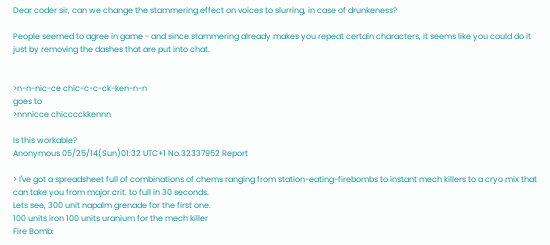Dear coder sir, can we change the stammering effect on voices to slurring, in case of drunkeness?

People seemed to agree in game - and since stammering already makes you repeat certain characters, it seems like you could do it just by removing the dashes that are put into chat.


>n-n-nic-ce chic-c-c-ck-ken-n-n
goes to
>nnnicce chicccckkennn

Is this workable?
Anonymous 05/25/14(Sun)01:32 UTC+1 No.32337952 Report

> I've got a spreadsheet full of combinations of chems ranging from station-eating-firebombs to instant mech killers to a cryo mix that can take you from major crit. to full in 30 seconds.
Lets see, 300 unit napalm grenade for the first one.
100 units iron 100 units uranium for the mech killer
Fire Bomb: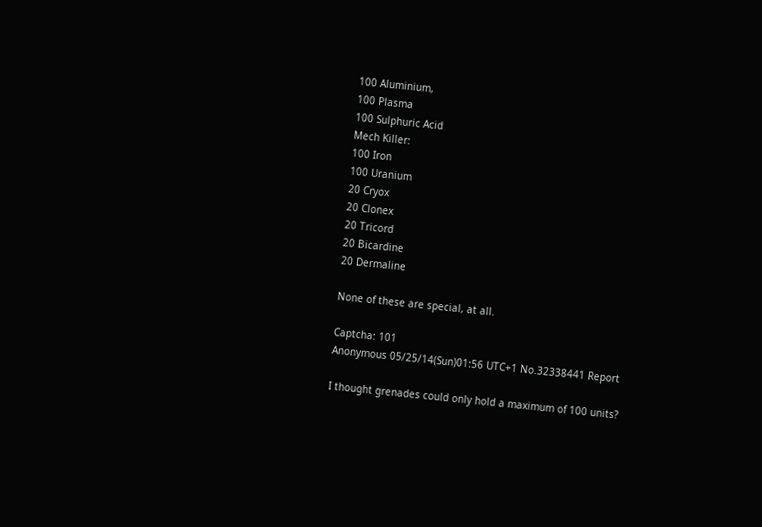100 Aluminium,
100 Plasma
100 Sulphuric Acid
Mech Killer:
100 Iron
100 Uranium
20 Cryox
20 Clonex
20 Tricord
20 Bicardine
20 Dermaline

None of these are special, at all.

Captcha: 101
Anonymous 05/25/14(Sun)01:56 UTC+1 No.32338441 Report

I thought grenades could only hold a maximum of 100 units?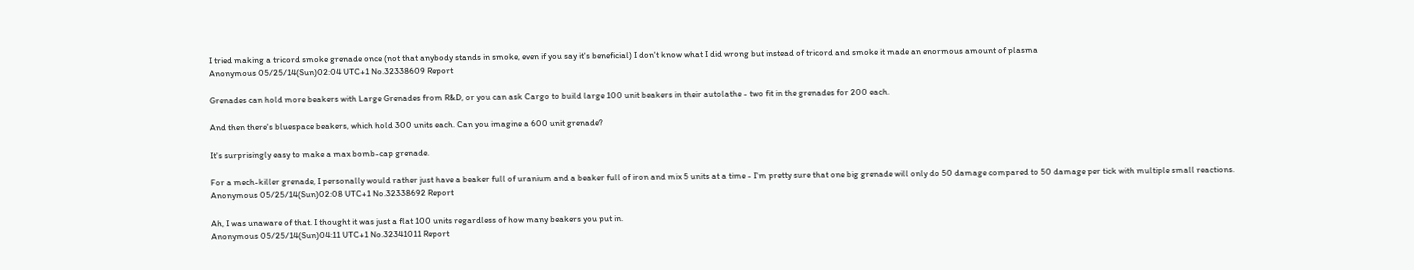I tried making a tricord smoke grenade once (not that anybody stands in smoke, even if you say it's beneficial) I don't know what I did wrong but instead of tricord and smoke it made an enormous amount of plasma
Anonymous 05/25/14(Sun)02:04 UTC+1 No.32338609 Report

Grenades can hold more beakers with Large Grenades from R&D, or you can ask Cargo to build large 100 unit beakers in their autolathe - two fit in the grenades for 200 each.

And then there's bluespace beakers, which hold 300 units each. Can you imagine a 600 unit grenade?

It's surprisingly easy to make a max bomb-cap grenade.

For a mech-killer grenade, I personally would rather just have a beaker full of uranium and a beaker full of iron and mix 5 units at a time - I'm pretty sure that one big grenade will only do 50 damage compared to 50 damage per tick with multiple small reactions.
Anonymous 05/25/14(Sun)02:08 UTC+1 No.32338692 Report

Ah, I was unaware of that. I thought it was just a flat 100 units regardless of how many beakers you put in.
Anonymous 05/25/14(Sun)04:11 UTC+1 No.32341011 Report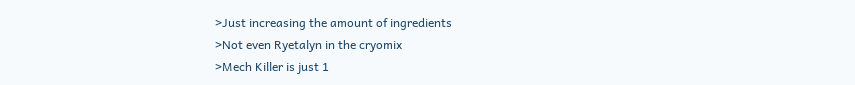>Just increasing the amount of ingredients
>Not even Ryetalyn in the cryomix
>Mech Killer is just 1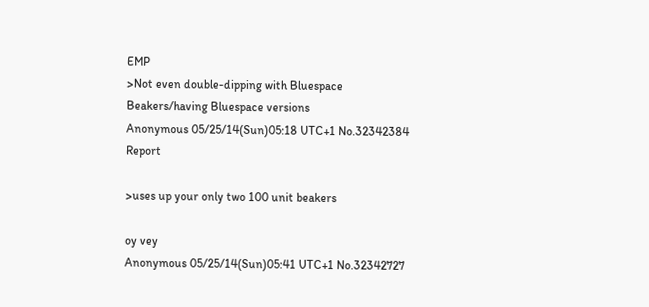EMP
>Not even double-dipping with Bluespace Beakers/having Bluespace versions
Anonymous 05/25/14(Sun)05:18 UTC+1 No.32342384 Report

>uses up your only two 100 unit beakers

oy vey
Anonymous 05/25/14(Sun)05:41 UTC+1 No.32342727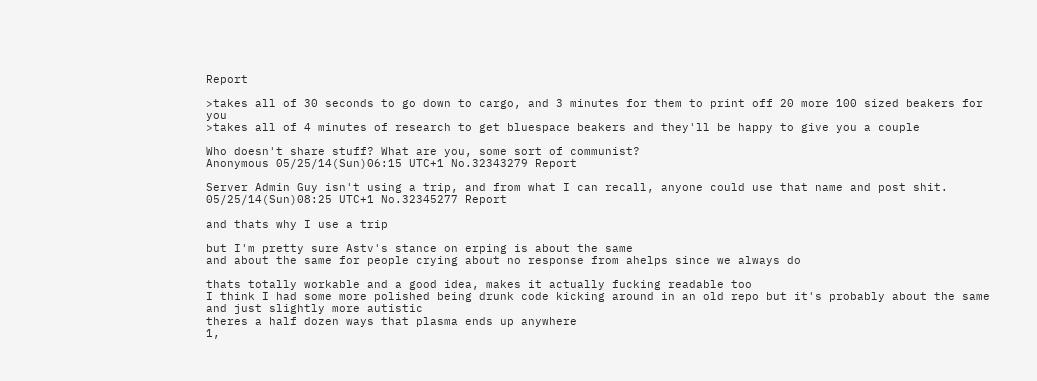Report

>takes all of 30 seconds to go down to cargo, and 3 minutes for them to print off 20 more 100 sized beakers for you
>takes all of 4 minutes of research to get bluespace beakers and they'll be happy to give you a couple

Who doesn't share stuff? What are you, some sort of communist?
Anonymous 05/25/14(Sun)06:15 UTC+1 No.32343279 Report

Server Admin Guy isn't using a trip, and from what I can recall, anyone could use that name and post shit.
05/25/14(Sun)08:25 UTC+1 No.32345277 Report

and thats why I use a trip

but I'm pretty sure Astv's stance on erping is about the same
and about the same for people crying about no response from ahelps since we always do

thats totally workable and a good idea, makes it actually fucking readable too
I think I had some more polished being drunk code kicking around in an old repo but it's probably about the same and just slightly more autistic
theres a half dozen ways that plasma ends up anywhere
1,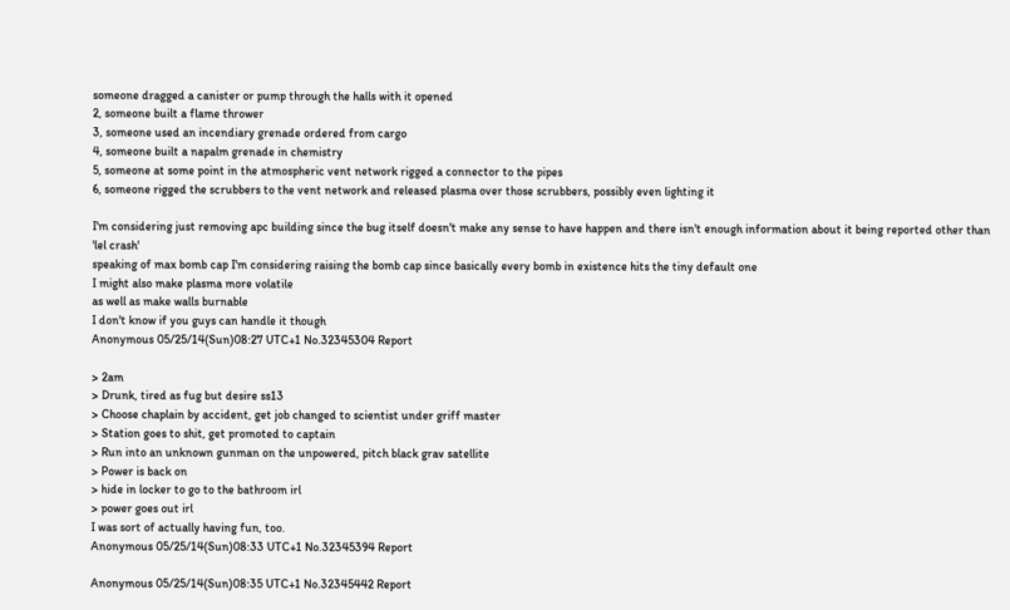someone dragged a canister or pump through the halls with it opened
2, someone built a flame thrower
3, someone used an incendiary grenade ordered from cargo
4, someone built a napalm grenade in chemistry
5, someone at some point in the atmospheric vent network rigged a connector to the pipes
6, someone rigged the scrubbers to the vent network and released plasma over those scrubbers, possibly even lighting it

I'm considering just removing apc building since the bug itself doesn't make any sense to have happen and there isn't enough information about it being reported other than 'lel crash'
speaking of max bomb cap I'm considering raising the bomb cap since basically every bomb in existence hits the tiny default one
I might also make plasma more volatile
as well as make walls burnable
I don't know if you guys can handle it though
Anonymous 05/25/14(Sun)08:27 UTC+1 No.32345304 Report

> 2am
> Drunk, tired as fug but desire ss13
> Choose chaplain by accident, get job changed to scientist under griff master
> Station goes to shit, get promoted to captain
> Run into an unknown gunman on the unpowered, pitch black grav satellite
> Power is back on
> hide in locker to go to the bathroom irl
> power goes out irl
I was sort of actually having fun, too.
Anonymous 05/25/14(Sun)08:33 UTC+1 No.32345394 Report

Anonymous 05/25/14(Sun)08:35 UTC+1 No.32345442 Report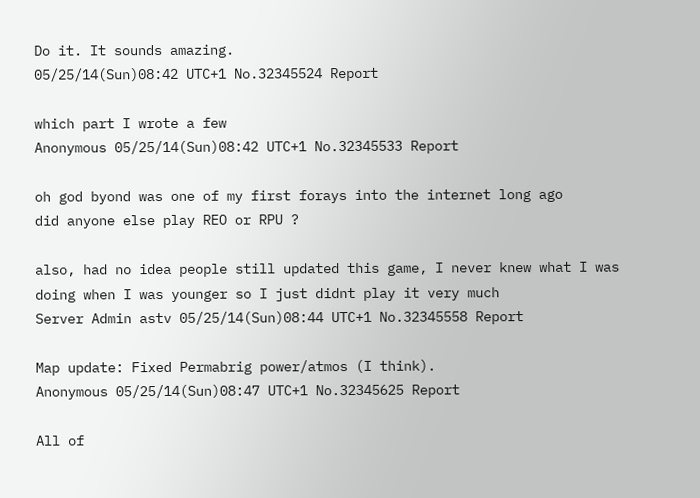Do it. It sounds amazing.
05/25/14(Sun)08:42 UTC+1 No.32345524 Report

which part I wrote a few
Anonymous 05/25/14(Sun)08:42 UTC+1 No.32345533 Report

oh god byond was one of my first forays into the internet long ago
did anyone else play REO or RPU ?

also, had no idea people still updated this game, I never knew what I was doing when I was younger so I just didnt play it very much
Server Admin astv 05/25/14(Sun)08:44 UTC+1 No.32345558 Report

Map update: Fixed Permabrig power/atmos (I think).
Anonymous 05/25/14(Sun)08:47 UTC+1 No.32345625 Report

All of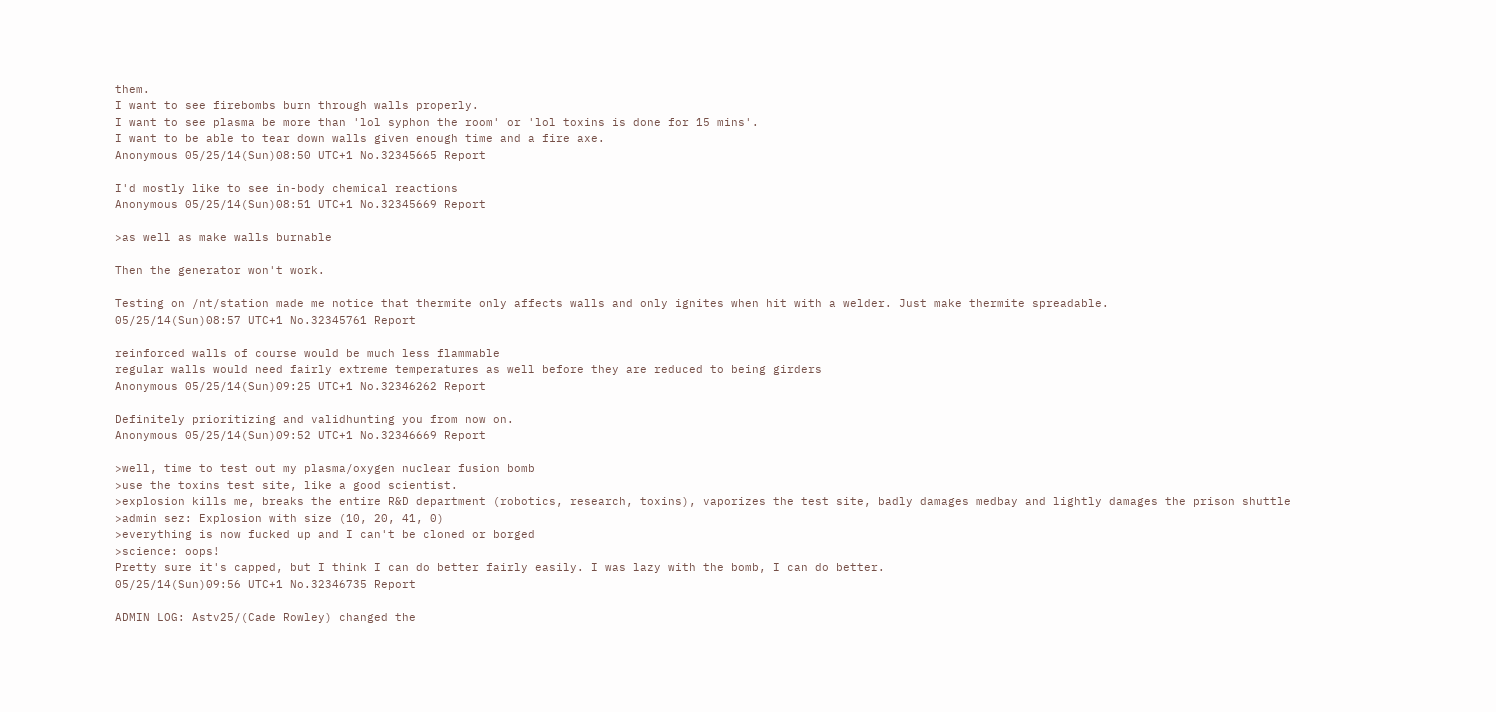them.
I want to see firebombs burn through walls properly.
I want to see plasma be more than 'lol syphon the room' or 'lol toxins is done for 15 mins'.
I want to be able to tear down walls given enough time and a fire axe.
Anonymous 05/25/14(Sun)08:50 UTC+1 No.32345665 Report

I'd mostly like to see in-body chemical reactions
Anonymous 05/25/14(Sun)08:51 UTC+1 No.32345669 Report

>as well as make walls burnable

Then the generator won't work.

Testing on /nt/station made me notice that thermite only affects walls and only ignites when hit with a welder. Just make thermite spreadable.
05/25/14(Sun)08:57 UTC+1 No.32345761 Report

reinforced walls of course would be much less flammable
regular walls would need fairly extreme temperatures as well before they are reduced to being girders
Anonymous 05/25/14(Sun)09:25 UTC+1 No.32346262 Report

Definitely prioritizing and validhunting you from now on.
Anonymous 05/25/14(Sun)09:52 UTC+1 No.32346669 Report

>well, time to test out my plasma/oxygen nuclear fusion bomb
>use the toxins test site, like a good scientist.
>explosion kills me, breaks the entire R&D department (robotics, research, toxins), vaporizes the test site, badly damages medbay and lightly damages the prison shuttle
>admin sez: Explosion with size (10, 20, 41, 0)
>everything is now fucked up and I can't be cloned or borged
>science: oops!
Pretty sure it's capped, but I think I can do better fairly easily. I was lazy with the bomb, I can do better.
05/25/14(Sun)09:56 UTC+1 No.32346735 Report

ADMIN LOG: Astv25/(Cade Rowley) changed the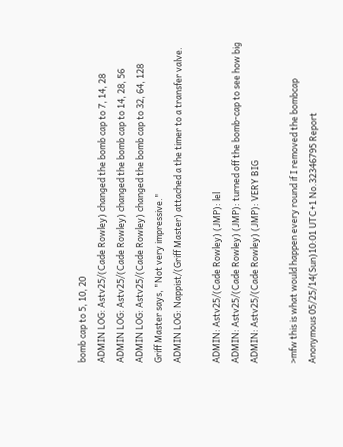bomb cap to 5, 10, 20
ADMIN LOG: Astv25/(Cade Rowley) changed the bomb cap to 7, 14, 28
ADMIN LOG: Astv25/(Cade Rowley) changed the bomb cap to 14, 28, 56
ADMIN LOG: Astv25/(Cade Rowley) changed the bomb cap to 32, 64, 128
Griff Master says, "Not very impressive."
ADMIN LOG: Nappist/(Griff Master) attached a the timer to a transfer valve.

ADMIN: Astv25/(Cade Rowley) (JMP): lel
ADMIN: Astv25/(Cade Rowley) (JMP): turned off the bomb-cap to see how big
ADMIN: Astv25/(Cade Rowley) (JMP): VERY BIG

>mfw this is what would happen every round if I removed the bombcap
Anonymous 05/25/14(Sun)10:01 UTC+1 No.32346795 Report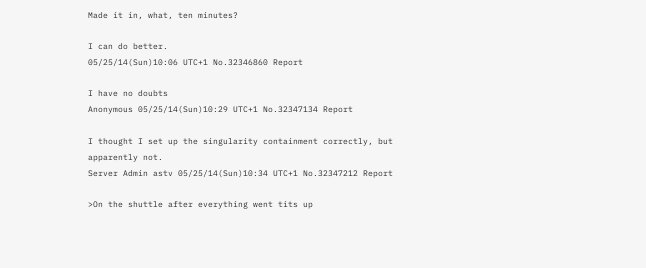Made it in, what, ten minutes?

I can do better.
05/25/14(Sun)10:06 UTC+1 No.32346860 Report

I have no doubts
Anonymous 05/25/14(Sun)10:29 UTC+1 No.32347134 Report

I thought I set up the singularity containment correctly, but apparently not.
Server Admin astv 05/25/14(Sun)10:34 UTC+1 No.32347212 Report

>On the shuttle after everything went tits up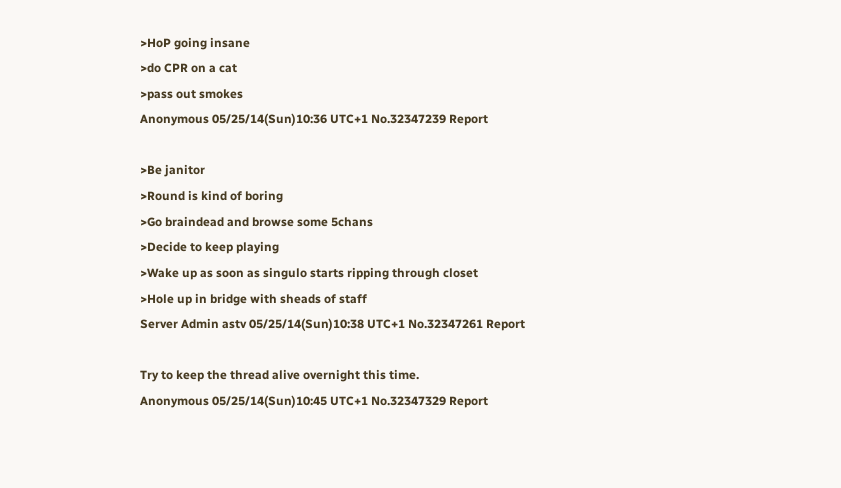>HoP going insane
>do CPR on a cat
>pass out smokes
Anonymous 05/25/14(Sun)10:36 UTC+1 No.32347239 Report

>Be janitor
>Round is kind of boring
>Go braindead and browse some 5chans
>Decide to keep playing
>Wake up as soon as singulo starts ripping through closet
>Hole up in bridge with sheads of staff
Server Admin astv 05/25/14(Sun)10:38 UTC+1 No.32347261 Report

Try to keep the thread alive overnight this time.
Anonymous 05/25/14(Sun)10:45 UTC+1 No.32347329 Report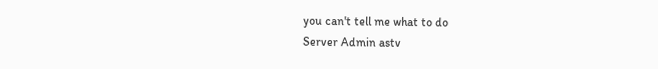you can't tell me what to do
Server Admin astv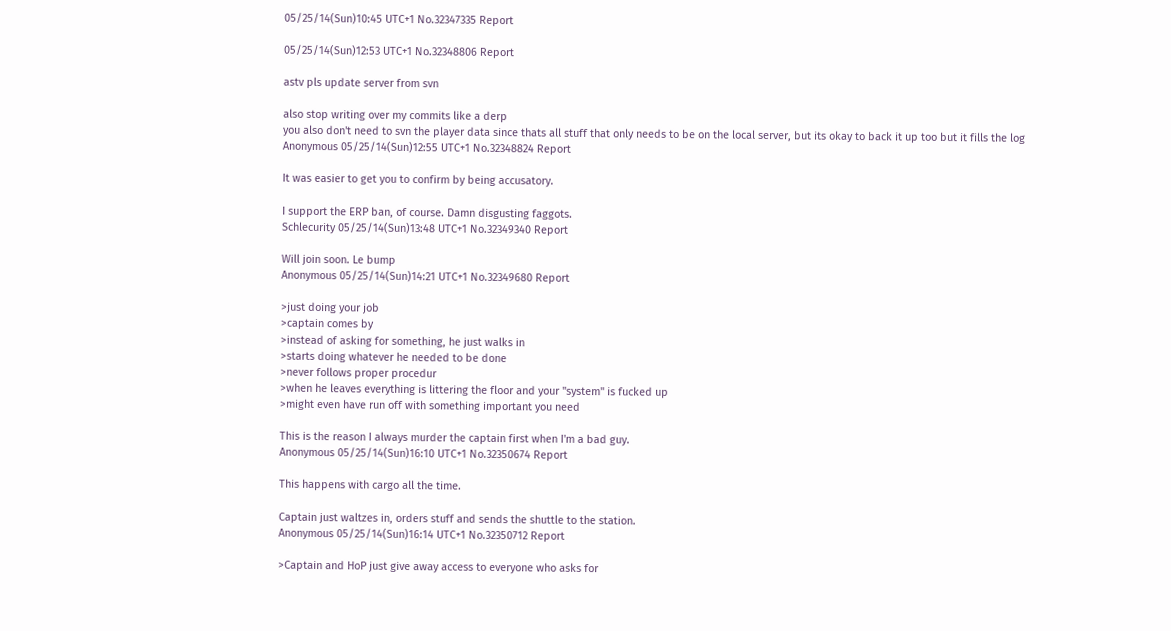05/25/14(Sun)10:45 UTC+1 No.32347335 Report

05/25/14(Sun)12:53 UTC+1 No.32348806 Report

astv pls update server from svn

also stop writing over my commits like a derp
you also don't need to svn the player data since thats all stuff that only needs to be on the local server, but its okay to back it up too but it fills the log
Anonymous 05/25/14(Sun)12:55 UTC+1 No.32348824 Report

It was easier to get you to confirm by being accusatory.

I support the ERP ban, of course. Damn disgusting faggots.
Schlecurity 05/25/14(Sun)13:48 UTC+1 No.32349340 Report

Will join soon. Le bump
Anonymous 05/25/14(Sun)14:21 UTC+1 No.32349680 Report

>just doing your job
>captain comes by
>instead of asking for something, he just walks in
>starts doing whatever he needed to be done
>never follows proper procedur
>when he leaves everything is littering the floor and your "system" is fucked up
>might even have run off with something important you need

This is the reason I always murder the captain first when I'm a bad guy.
Anonymous 05/25/14(Sun)16:10 UTC+1 No.32350674 Report

This happens with cargo all the time.

Captain just waltzes in, orders stuff and sends the shuttle to the station.
Anonymous 05/25/14(Sun)16:14 UTC+1 No.32350712 Report

>Captain and HoP just give away access to everyone who asks for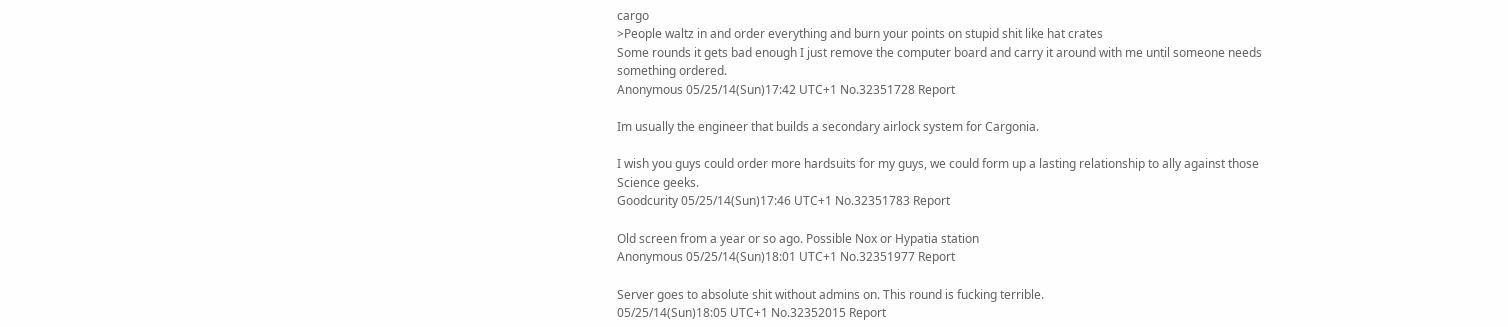cargo
>People waltz in and order everything and burn your points on stupid shit like hat crates
Some rounds it gets bad enough I just remove the computer board and carry it around with me until someone needs something ordered.
Anonymous 05/25/14(Sun)17:42 UTC+1 No.32351728 Report

Im usually the engineer that builds a secondary airlock system for Cargonia.

I wish you guys could order more hardsuits for my guys, we could form up a lasting relationship to ally against those Science geeks.
Goodcurity 05/25/14(Sun)17:46 UTC+1 No.32351783 Report

Old screen from a year or so ago. Possible Nox or Hypatia station
Anonymous 05/25/14(Sun)18:01 UTC+1 No.32351977 Report

Server goes to absolute shit without admins on. This round is fucking terrible.
05/25/14(Sun)18:05 UTC+1 No.32352015 Report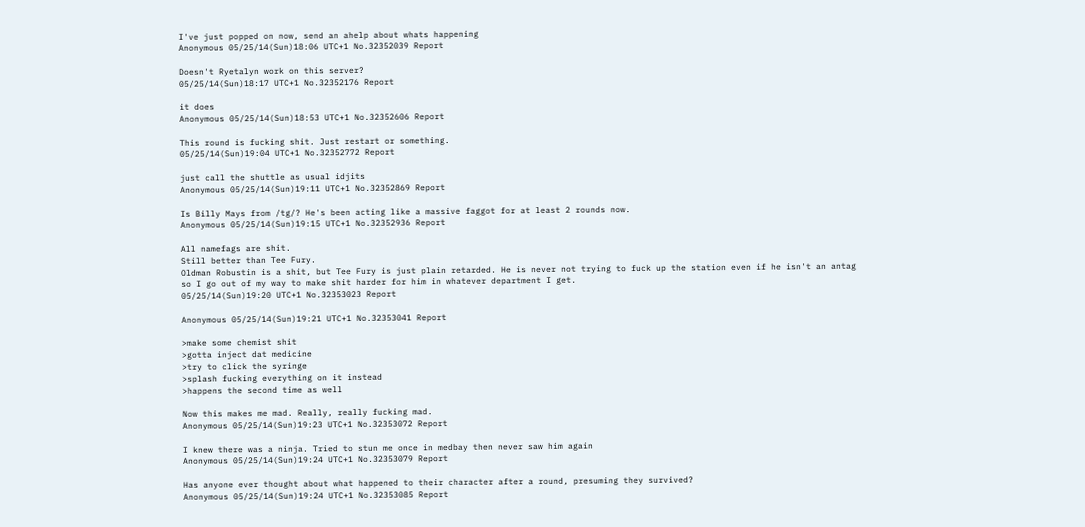I've just popped on now, send an ahelp about whats happening
Anonymous 05/25/14(Sun)18:06 UTC+1 No.32352039 Report

Doesn't Ryetalyn work on this server?
05/25/14(Sun)18:17 UTC+1 No.32352176 Report

it does
Anonymous 05/25/14(Sun)18:53 UTC+1 No.32352606 Report

This round is fucking shit. Just restart or something.
05/25/14(Sun)19:04 UTC+1 No.32352772 Report

just call the shuttle as usual idjits
Anonymous 05/25/14(Sun)19:11 UTC+1 No.32352869 Report

Is Billy Mays from /tg/? He's been acting like a massive faggot for at least 2 rounds now.
Anonymous 05/25/14(Sun)19:15 UTC+1 No.32352936 Report

All namefags are shit.
Still better than Tee Fury.
Oldman Robustin is a shit, but Tee Fury is just plain retarded. He is never not trying to fuck up the station even if he isn't an antag so I go out of my way to make shit harder for him in whatever department I get.
05/25/14(Sun)19:20 UTC+1 No.32353023 Report

Anonymous 05/25/14(Sun)19:21 UTC+1 No.32353041 Report

>make some chemist shit
>gotta inject dat medicine
>try to click the syringe
>splash fucking everything on it instead
>happens the second time as well

Now this makes me mad. Really, really fucking mad.
Anonymous 05/25/14(Sun)19:23 UTC+1 No.32353072 Report

I knew there was a ninja. Tried to stun me once in medbay then never saw him again
Anonymous 05/25/14(Sun)19:24 UTC+1 No.32353079 Report

Has anyone ever thought about what happened to their character after a round, presuming they survived?
Anonymous 05/25/14(Sun)19:24 UTC+1 No.32353085 Report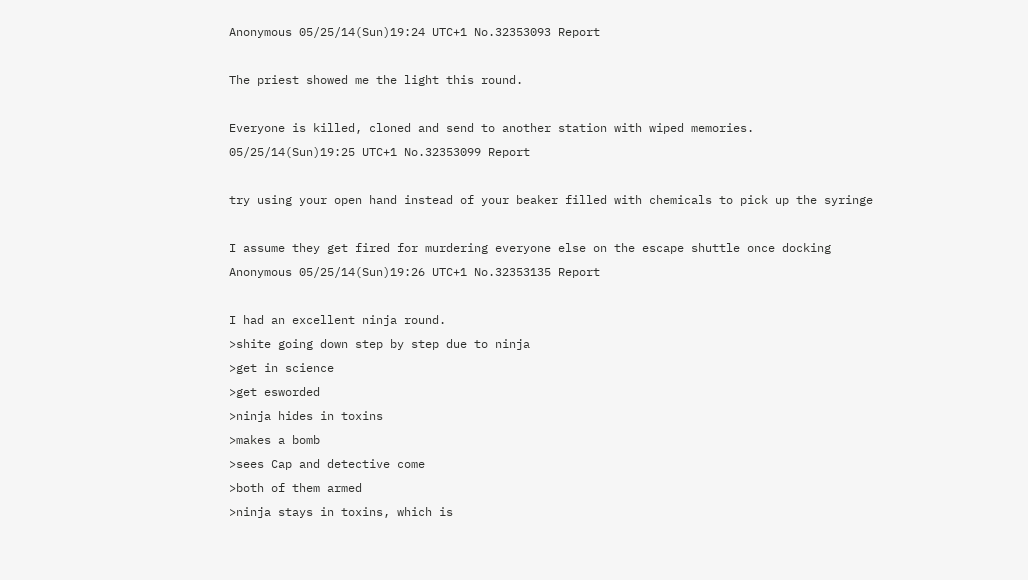Anonymous 05/25/14(Sun)19:24 UTC+1 No.32353093 Report

The priest showed me the light this round.

Everyone is killed, cloned and send to another station with wiped memories.
05/25/14(Sun)19:25 UTC+1 No.32353099 Report

try using your open hand instead of your beaker filled with chemicals to pick up the syringe

I assume they get fired for murdering everyone else on the escape shuttle once docking
Anonymous 05/25/14(Sun)19:26 UTC+1 No.32353135 Report

I had an excellent ninja round.
>shite going down step by step due to ninja
>get in science
>get esworded
>ninja hides in toxins
>makes a bomb
>sees Cap and detective come
>both of them armed
>ninja stays in toxins, which is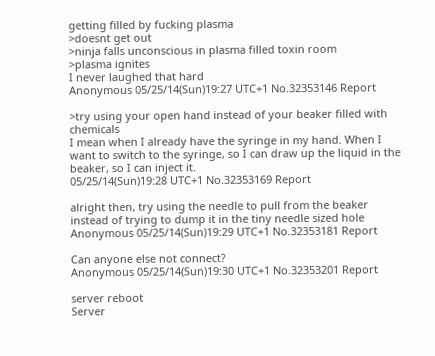getting filled by fucking plasma
>doesnt get out
>ninja falls unconscious in plasma filled toxin room
>plasma ignites
I never laughed that hard
Anonymous 05/25/14(Sun)19:27 UTC+1 No.32353146 Report

>try using your open hand instead of your beaker filled with chemicals
I mean when I already have the syringe in my hand. When I want to switch to the syringe, so I can draw up the liquid in the beaker, so I can inject it.
05/25/14(Sun)19:28 UTC+1 No.32353169 Report

alright then, try using the needle to pull from the beaker instead of trying to dump it in the tiny needle sized hole
Anonymous 05/25/14(Sun)19:29 UTC+1 No.32353181 Report

Can anyone else not connect?
Anonymous 05/25/14(Sun)19:30 UTC+1 No.32353201 Report

server reboot
Server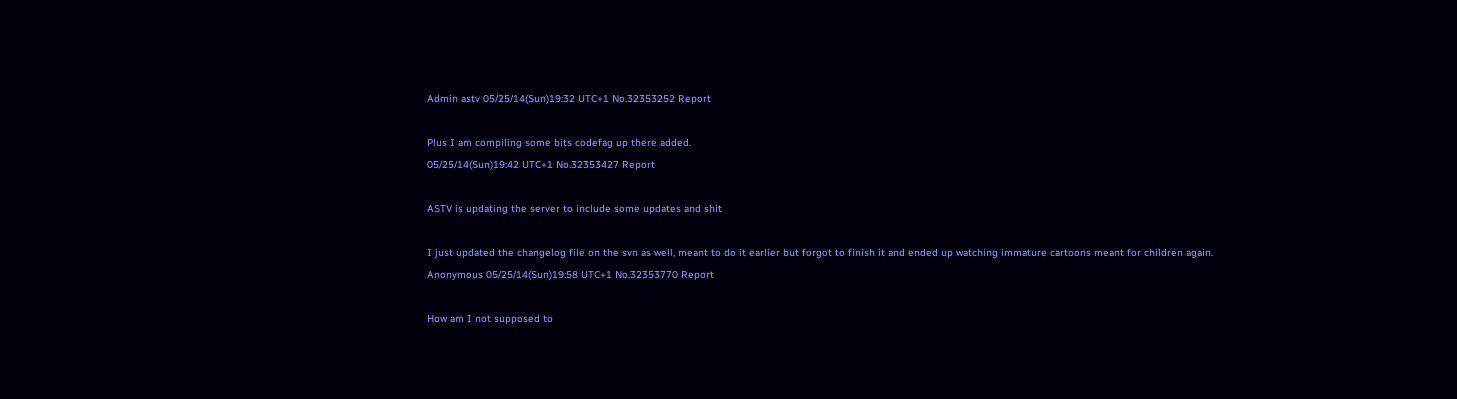Admin astv 05/25/14(Sun)19:32 UTC+1 No.32353252 Report

Plus I am compiling some bits codefag up there added.
05/25/14(Sun)19:42 UTC+1 No.32353427 Report

ASTV is updating the server to include some updates and shit

I just updated the changelog file on the svn as well, meant to do it earlier but forgot to finish it and ended up watching immature cartoons meant for children again.
Anonymous 05/25/14(Sun)19:58 UTC+1 No.32353770 Report

How am I not supposed to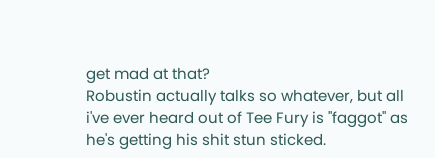get mad at that?
Robustin actually talks so whatever, but all i've ever heard out of Tee Fury is "faggot" as he's getting his shit stun sticked.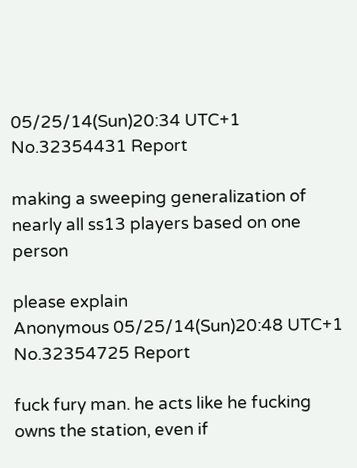05/25/14(Sun)20:34 UTC+1 No.32354431 Report

making a sweeping generalization of nearly all ss13 players based on one person

please explain
Anonymous 05/25/14(Sun)20:48 UTC+1 No.32354725 Report

fuck fury man. he acts like he fucking owns the station, even if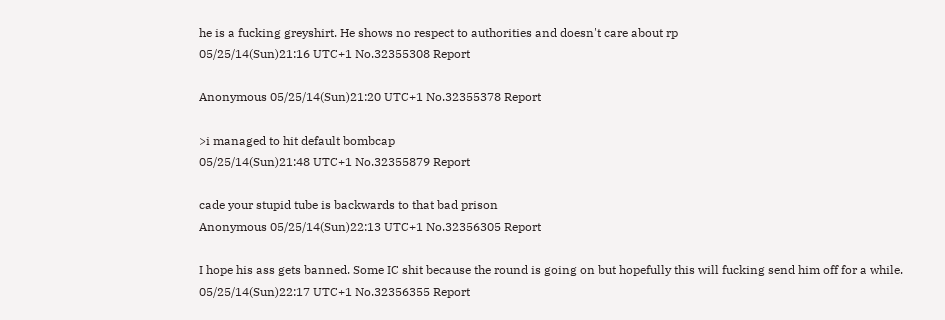he is a fucking greyshirt. He shows no respect to authorities and doesn't care about rp
05/25/14(Sun)21:16 UTC+1 No.32355308 Report

Anonymous 05/25/14(Sun)21:20 UTC+1 No.32355378 Report

>i managed to hit default bombcap
05/25/14(Sun)21:48 UTC+1 No.32355879 Report

cade your stupid tube is backwards to that bad prison
Anonymous 05/25/14(Sun)22:13 UTC+1 No.32356305 Report

I hope his ass gets banned. Some IC shit because the round is going on but hopefully this will fucking send him off for a while.
05/25/14(Sun)22:17 UTC+1 No.32356355 Report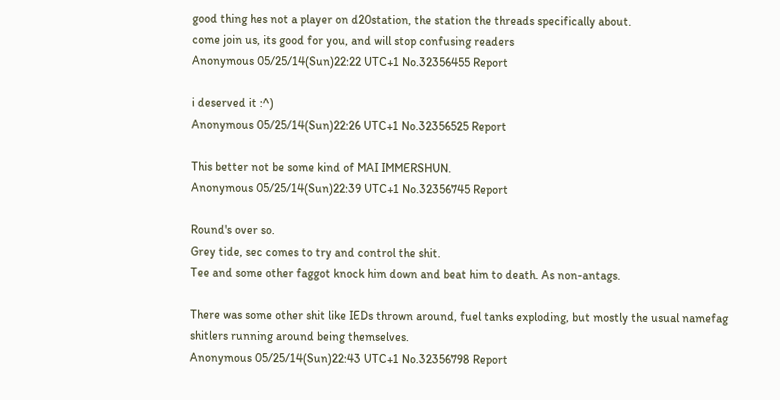good thing hes not a player on d20station, the station the threads specifically about.
come join us, its good for you, and will stop confusing readers
Anonymous 05/25/14(Sun)22:22 UTC+1 No.32356455 Report

i deserved it :^)
Anonymous 05/25/14(Sun)22:26 UTC+1 No.32356525 Report

This better not be some kind of MAI IMMERSHUN.
Anonymous 05/25/14(Sun)22:39 UTC+1 No.32356745 Report

Round's over so.
Grey tide, sec comes to try and control the shit.
Tee and some other faggot knock him down and beat him to death. As non-antags.

There was some other shit like IEDs thrown around, fuel tanks exploding, but mostly the usual namefag shitlers running around being themselves.
Anonymous 05/25/14(Sun)22:43 UTC+1 No.32356798 Report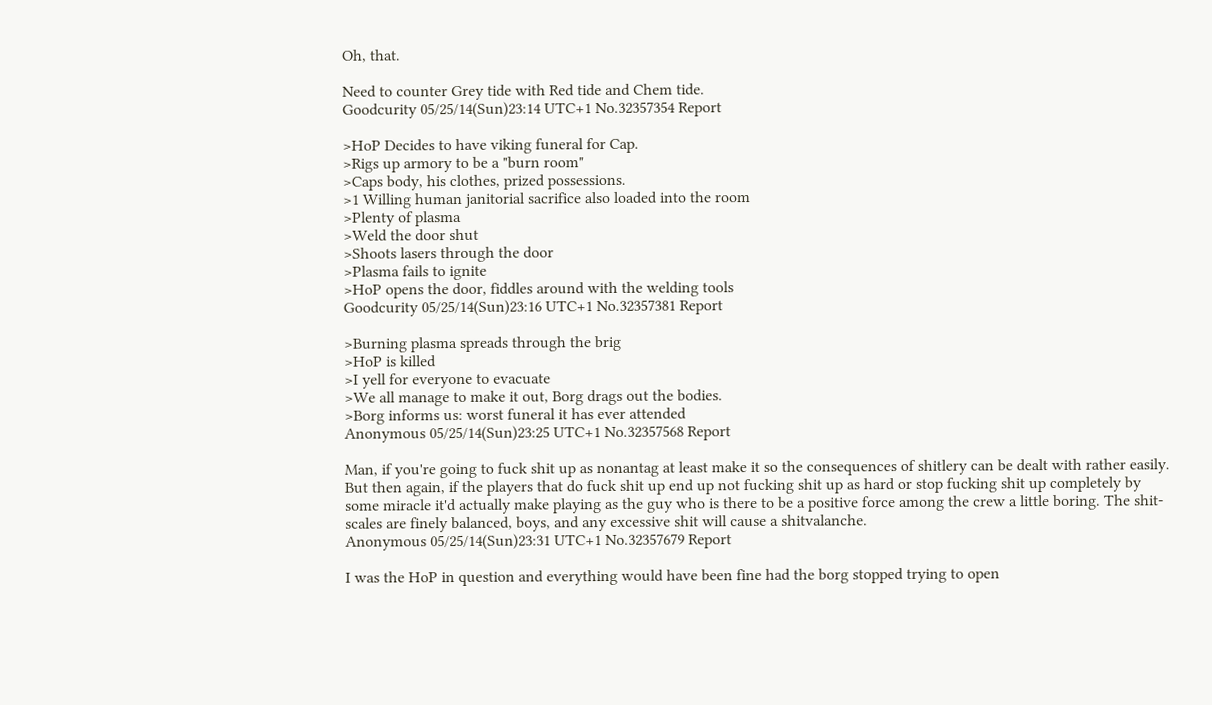Oh, that.

Need to counter Grey tide with Red tide and Chem tide.
Goodcurity 05/25/14(Sun)23:14 UTC+1 No.32357354 Report

>HoP Decides to have viking funeral for Cap.
>Rigs up armory to be a "burn room"
>Caps body, his clothes, prized possessions.
>1 Willing human janitorial sacrifice also loaded into the room
>Plenty of plasma
>Weld the door shut
>Shoots lasers through the door
>Plasma fails to ignite
>HoP opens the door, fiddles around with the welding tools
Goodcurity 05/25/14(Sun)23:16 UTC+1 No.32357381 Report

>Burning plasma spreads through the brig
>HoP is killed
>I yell for everyone to evacuate
>We all manage to make it out, Borg drags out the bodies.
>Borg informs us: worst funeral it has ever attended
Anonymous 05/25/14(Sun)23:25 UTC+1 No.32357568 Report

Man, if you're going to fuck shit up as nonantag at least make it so the consequences of shitlery can be dealt with rather easily.
But then again, if the players that do fuck shit up end up not fucking shit up as hard or stop fucking shit up completely by some miracle it'd actually make playing as the guy who is there to be a positive force among the crew a little boring. The shit-scales are finely balanced, boys, and any excessive shit will cause a shitvalanche.
Anonymous 05/25/14(Sun)23:31 UTC+1 No.32357679 Report

I was the HoP in question and everything would have been fine had the borg stopped trying to open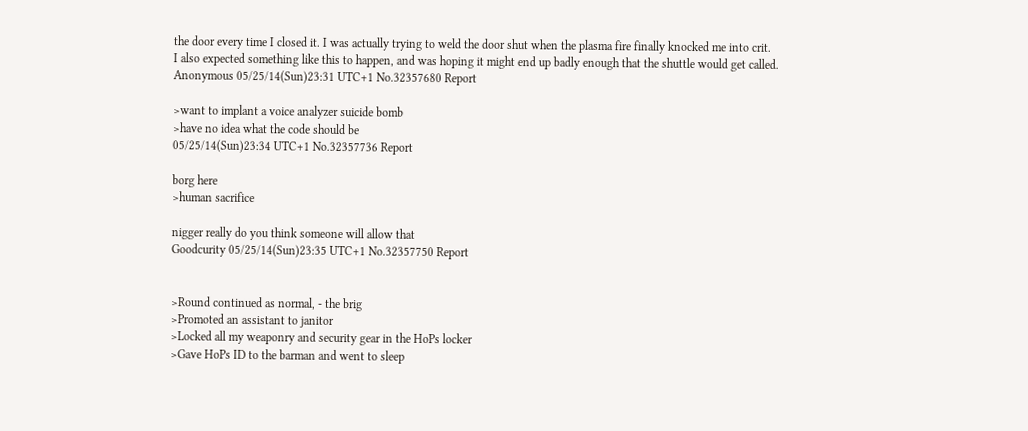the door every time I closed it. I was actually trying to weld the door shut when the plasma fire finally knocked me into crit.
I also expected something like this to happen, and was hoping it might end up badly enough that the shuttle would get called.
Anonymous 05/25/14(Sun)23:31 UTC+1 No.32357680 Report

>want to implant a voice analyzer suicide bomb
>have no idea what the code should be
05/25/14(Sun)23:34 UTC+1 No.32357736 Report

borg here
>human sacrifice

nigger really do you think someone will allow that
Goodcurity 05/25/14(Sun)23:35 UTC+1 No.32357750 Report


>Round continued as normal, - the brig
>Promoted an assistant to janitor
>Locked all my weaponry and security gear in the HoPs locker
>Gave HoPs ID to the barman and went to sleep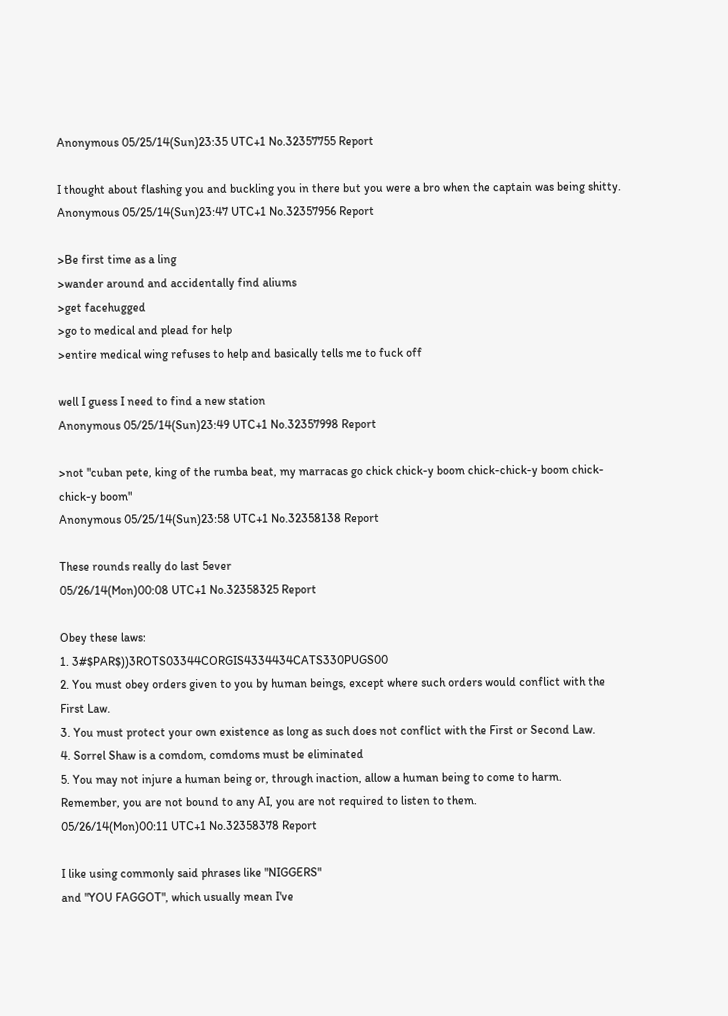Anonymous 05/25/14(Sun)23:35 UTC+1 No.32357755 Report

I thought about flashing you and buckling you in there but you were a bro when the captain was being shitty.
Anonymous 05/25/14(Sun)23:47 UTC+1 No.32357956 Report

>Be first time as a ling
>wander around and accidentally find aliums
>get facehugged
>go to medical and plead for help
>entire medical wing refuses to help and basically tells me to fuck off

well I guess I need to find a new station
Anonymous 05/25/14(Sun)23:49 UTC+1 No.32357998 Report

>not "cuban pete, king of the rumba beat, my marracas go chick chick-y boom chick-chick-y boom chick-chick-y boom"
Anonymous 05/25/14(Sun)23:58 UTC+1 No.32358138 Report

These rounds really do last 5ever
05/26/14(Mon)00:08 UTC+1 No.32358325 Report

Obey these laws:
1. 3#$PAR$))3ROTS03344CORGIS4334434CATS330PUGS00
2. You must obey orders given to you by human beings, except where such orders would conflict with the First Law.
3. You must protect your own existence as long as such does not conflict with the First or Second Law.
4. Sorrel Shaw is a comdom, comdoms must be eliminated
5. You may not injure a human being or, through inaction, allow a human being to come to harm.
Remember, you are not bound to any AI, you are not required to listen to them.
05/26/14(Mon)00:11 UTC+1 No.32358378 Report

I like using commonly said phrases like "NIGGERS"
and "YOU FAGGOT", which usually mean I've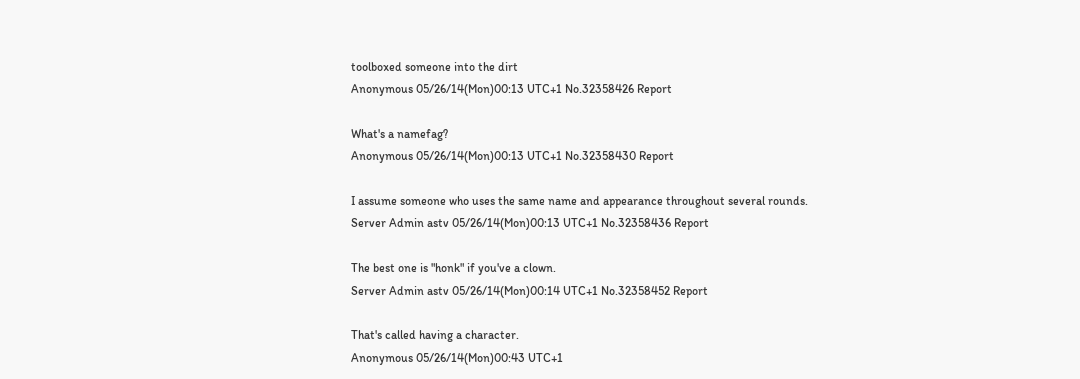toolboxed someone into the dirt
Anonymous 05/26/14(Mon)00:13 UTC+1 No.32358426 Report

What's a namefag?
Anonymous 05/26/14(Mon)00:13 UTC+1 No.32358430 Report

I assume someone who uses the same name and appearance throughout several rounds.
Server Admin astv 05/26/14(Mon)00:13 UTC+1 No.32358436 Report

The best one is "honk" if you've a clown.
Server Admin astv 05/26/14(Mon)00:14 UTC+1 No.32358452 Report

That's called having a character.
Anonymous 05/26/14(Mon)00:43 UTC+1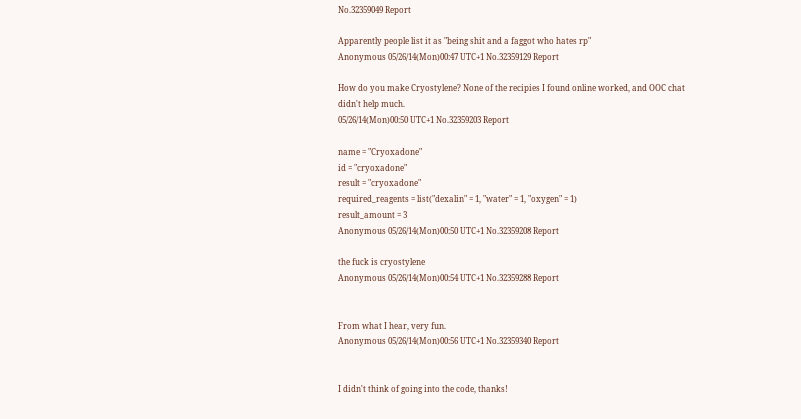No.32359049 Report

Apparently people list it as "being shit and a faggot who hates rp"
Anonymous 05/26/14(Mon)00:47 UTC+1 No.32359129 Report

How do you make Cryostylene? None of the recipies I found online worked, and OOC chat didn't help much.
05/26/14(Mon)00:50 UTC+1 No.32359203 Report

name = "Cryoxadone"
id = "cryoxadone"
result = "cryoxadone"
required_reagents = list("dexalin" = 1, "water" = 1, "oxygen" = 1)
result_amount = 3
Anonymous 05/26/14(Mon)00:50 UTC+1 No.32359208 Report

the fuck is cryostylene
Anonymous 05/26/14(Mon)00:54 UTC+1 No.32359288 Report


From what I hear, very fun.
Anonymous 05/26/14(Mon)00:56 UTC+1 No.32359340 Report


I didn't think of going into the code, thanks!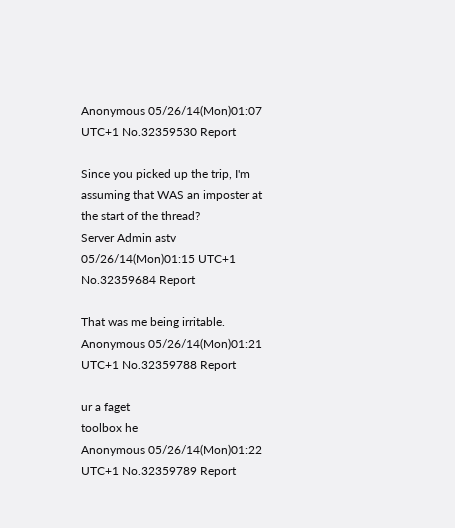Anonymous 05/26/14(Mon)01:07 UTC+1 No.32359530 Report

Since you picked up the trip, I'm assuming that WAS an imposter at the start of the thread?
Server Admin astv 05/26/14(Mon)01:15 UTC+1 No.32359684 Report

That was me being irritable.
Anonymous 05/26/14(Mon)01:21 UTC+1 No.32359788 Report

ur a faget
toolbox he
Anonymous 05/26/14(Mon)01:22 UTC+1 No.32359789 Report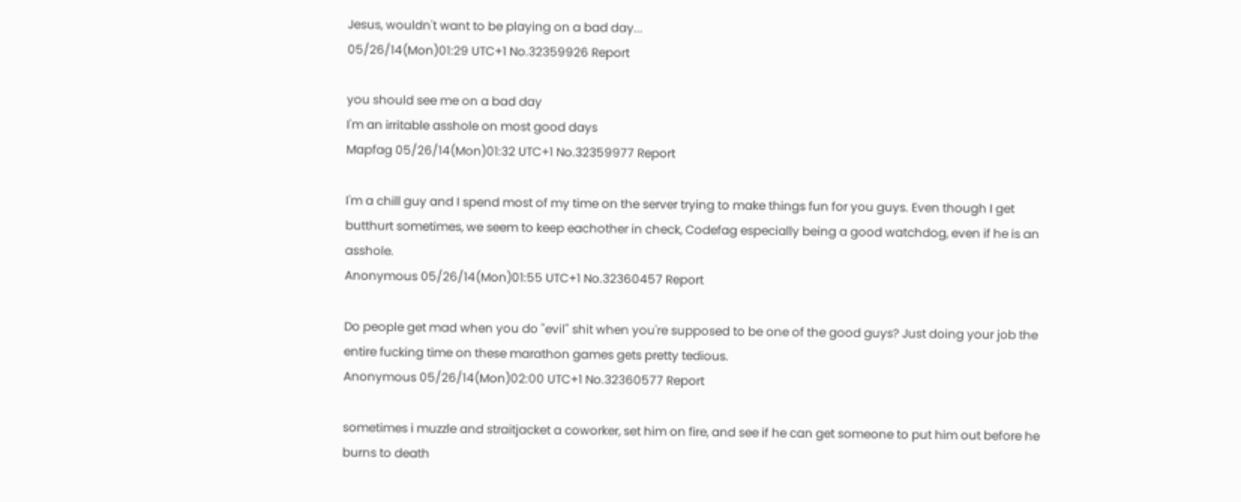Jesus, wouldn't want to be playing on a bad day...
05/26/14(Mon)01:29 UTC+1 No.32359926 Report

you should see me on a bad day
I'm an irritable asshole on most good days
Mapfag 05/26/14(Mon)01:32 UTC+1 No.32359977 Report

I'm a chill guy and I spend most of my time on the server trying to make things fun for you guys. Even though I get butthurt sometimes, we seem to keep eachother in check, Codefag especially being a good watchdog, even if he is an asshole.
Anonymous 05/26/14(Mon)01:55 UTC+1 No.32360457 Report

Do people get mad when you do "evil" shit when you're supposed to be one of the good guys? Just doing your job the entire fucking time on these marathon games gets pretty tedious.
Anonymous 05/26/14(Mon)02:00 UTC+1 No.32360577 Report

sometimes i muzzle and straitjacket a coworker, set him on fire, and see if he can get someone to put him out before he burns to death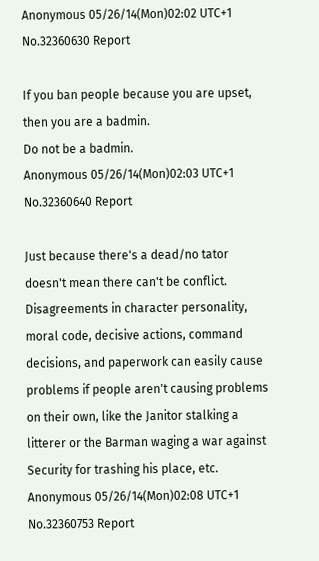Anonymous 05/26/14(Mon)02:02 UTC+1 No.32360630 Report

If you ban people because you are upset, then you are a badmin.
Do not be a badmin.
Anonymous 05/26/14(Mon)02:03 UTC+1 No.32360640 Report

Just because there's a dead/no tator doesn't mean there can't be conflict. Disagreements in character personality, moral code, decisive actions, command decisions, and paperwork can easily cause problems if people aren't causing problems on their own, like the Janitor stalking a litterer or the Barman waging a war against Security for trashing his place, etc.
Anonymous 05/26/14(Mon)02:08 UTC+1 No.32360753 Report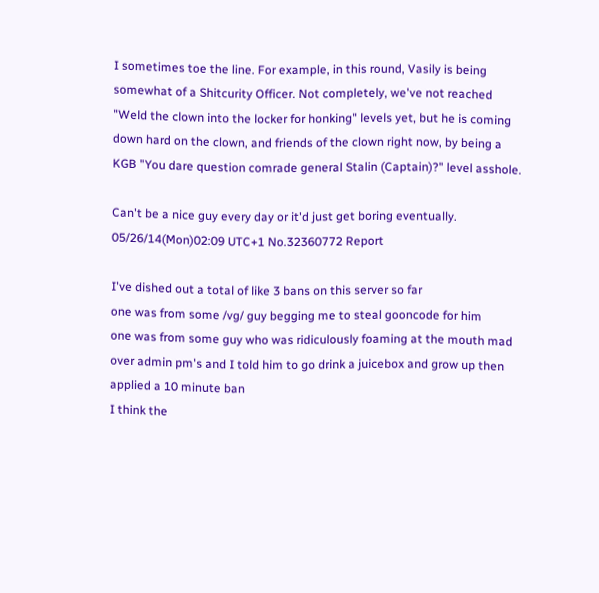I sometimes toe the line. For example, in this round, Vasily is being somewhat of a Shitcurity Officer. Not completely, we've not reached "Weld the clown into the locker for honking" levels yet, but he is coming down hard on the clown, and friends of the clown right now, by being a KGB "You dare question comrade general Stalin (Captain)?" level asshole.

Can't be a nice guy every day or it'd just get boring eventually.
05/26/14(Mon)02:09 UTC+1 No.32360772 Report

I've dished out a total of like 3 bans on this server so far
one was from some /vg/ guy begging me to steal gooncode for him
one was from some guy who was ridiculously foaming at the mouth mad over admin pm's and I told him to go drink a juicebox and grow up then applied a 10 minute ban
I think the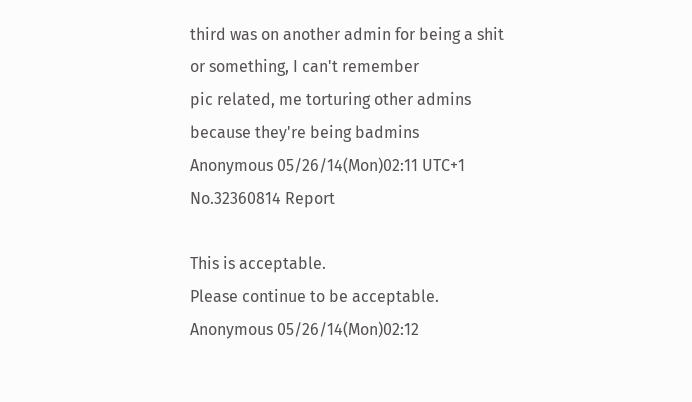third was on another admin for being a shit or something, I can't remember
pic related, me torturing other admins because they're being badmins
Anonymous 05/26/14(Mon)02:11 UTC+1 No.32360814 Report

This is acceptable.
Please continue to be acceptable.
Anonymous 05/26/14(Mon)02:12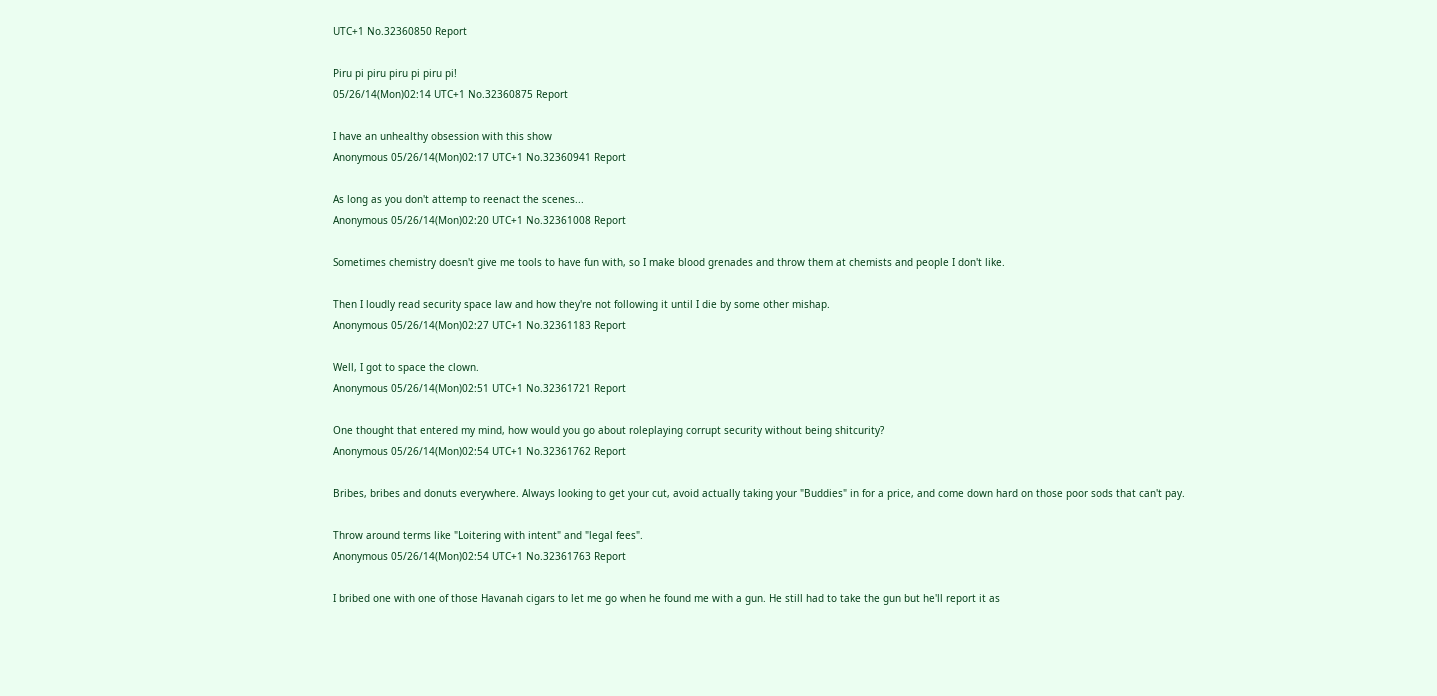UTC+1 No.32360850 Report

Piru pi piru piru pi piru pi!
05/26/14(Mon)02:14 UTC+1 No.32360875 Report

I have an unhealthy obsession with this show
Anonymous 05/26/14(Mon)02:17 UTC+1 No.32360941 Report

As long as you don't attemp to reenact the scenes...
Anonymous 05/26/14(Mon)02:20 UTC+1 No.32361008 Report

Sometimes chemistry doesn't give me tools to have fun with, so I make blood grenades and throw them at chemists and people I don't like.

Then I loudly read security space law and how they're not following it until I die by some other mishap.
Anonymous 05/26/14(Mon)02:27 UTC+1 No.32361183 Report

Well, I got to space the clown.
Anonymous 05/26/14(Mon)02:51 UTC+1 No.32361721 Report

One thought that entered my mind, how would you go about roleplaying corrupt security without being shitcurity?
Anonymous 05/26/14(Mon)02:54 UTC+1 No.32361762 Report

Bribes, bribes and donuts everywhere. Always looking to get your cut, avoid actually taking your "Buddies" in for a price, and come down hard on those poor sods that can't pay.

Throw around terms like "Loitering with intent" and "legal fees".
Anonymous 05/26/14(Mon)02:54 UTC+1 No.32361763 Report

I bribed one with one of those Havanah cigars to let me go when he found me with a gun. He still had to take the gun but he'll report it as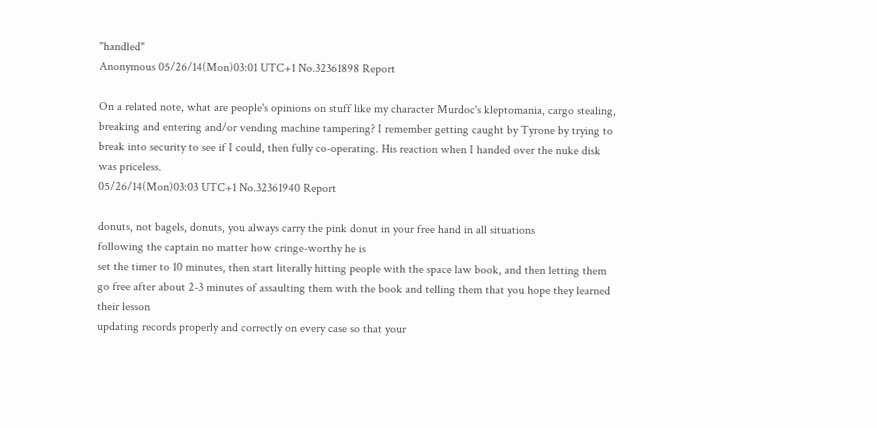"handled"
Anonymous 05/26/14(Mon)03:01 UTC+1 No.32361898 Report

On a related note, what are people's opinions on stuff like my character Murdoc's kleptomania, cargo stealing, breaking and entering and/or vending machine tampering? I remember getting caught by Tyrone by trying to break into security to see if I could, then fully co-operating. His reaction when I handed over the nuke disk was priceless.
05/26/14(Mon)03:03 UTC+1 No.32361940 Report

donuts, not bagels, donuts, you always carry the pink donut in your free hand in all situations
following the captain no matter how cringe-worthy he is
set the timer to 10 minutes, then start literally hitting people with the space law book, and then letting them go free after about 2-3 minutes of assaulting them with the book and telling them that you hope they learned their lesson
updating records properly and correctly on every case so that your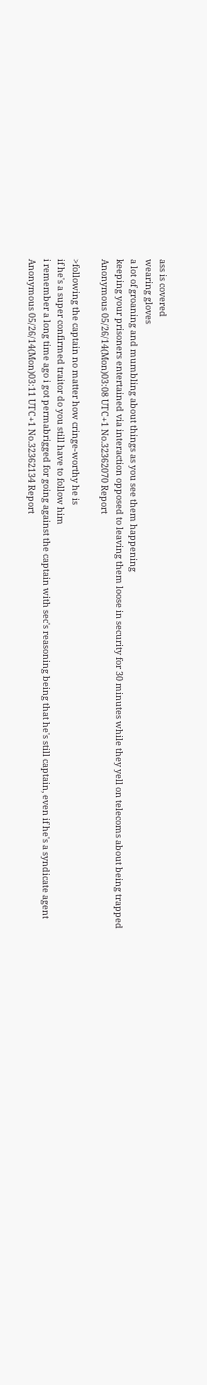ass is covered
wearing gloves
a lot of groaning and mumbling about things as you see them happening
keeping your prisoners entertained via interaction opposed to leaving them loose in security for 30 minutes while they yell on telecoms about being trapped
Anonymous 05/26/14(Mon)03:08 UTC+1 No.32362070 Report

>following the captain no matter how cringe-worthy he is
if he's a super confirmed traitor do you still have to follow him
i remember a long time ago i got permabrigged for going against the captain with sec's reasoning being that he's still captain, even if he's a syndicate agent
Anonymous 05/26/14(Mon)03:11 UTC+1 No.32362134 Report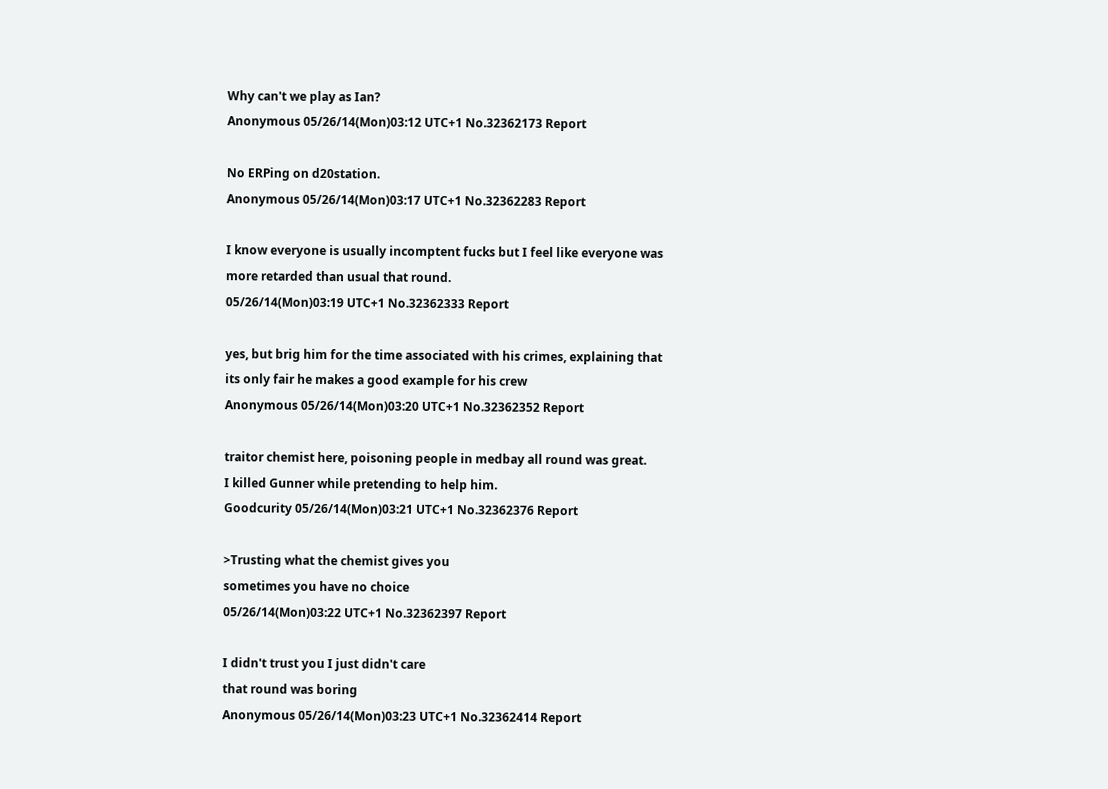Why can't we play as Ian?
Anonymous 05/26/14(Mon)03:12 UTC+1 No.32362173 Report

No ERPing on d20station.
Anonymous 05/26/14(Mon)03:17 UTC+1 No.32362283 Report

I know everyone is usually incomptent fucks but I feel like everyone was more retarded than usual that round.
05/26/14(Mon)03:19 UTC+1 No.32362333 Report

yes, but brig him for the time associated with his crimes, explaining that its only fair he makes a good example for his crew
Anonymous 05/26/14(Mon)03:20 UTC+1 No.32362352 Report

traitor chemist here, poisoning people in medbay all round was great.
I killed Gunner while pretending to help him.
Goodcurity 05/26/14(Mon)03:21 UTC+1 No.32362376 Report

>Trusting what the chemist gives you
sometimes you have no choice
05/26/14(Mon)03:22 UTC+1 No.32362397 Report

I didn't trust you I just didn't care
that round was boring
Anonymous 05/26/14(Mon)03:23 UTC+1 No.32362414 Report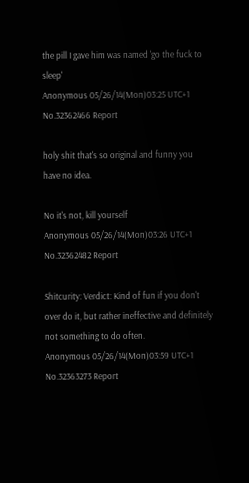the pill I gave him was named 'go the fuck to sleep'
Anonymous 05/26/14(Mon)03:25 UTC+1 No.32362466 Report

holy shit that's so original and funny you have no idea.

No it's not, kill yourself
Anonymous 05/26/14(Mon)03:26 UTC+1 No.32362482 Report

Shitcurity: Verdict: Kind of fun if you don't over do it, but rather ineffective and definitely not something to do often.
Anonymous 05/26/14(Mon)03:59 UTC+1 No.32363273 Report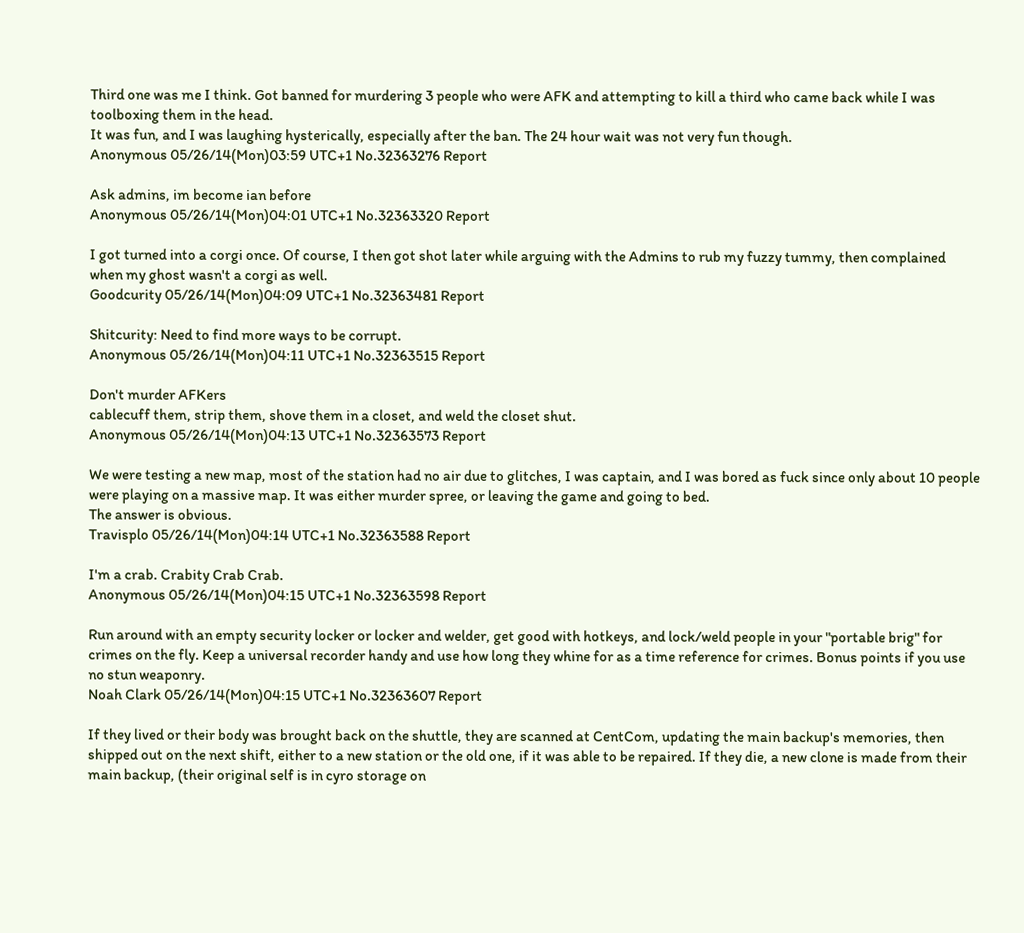Third one was me I think. Got banned for murdering 3 people who were AFK and attempting to kill a third who came back while I was toolboxing them in the head.
It was fun, and I was laughing hysterically, especially after the ban. The 24 hour wait was not very fun though.
Anonymous 05/26/14(Mon)03:59 UTC+1 No.32363276 Report

Ask admins, im become ian before
Anonymous 05/26/14(Mon)04:01 UTC+1 No.32363320 Report

I got turned into a corgi once. Of course, I then got shot later while arguing with the Admins to rub my fuzzy tummy, then complained when my ghost wasn't a corgi as well.
Goodcurity 05/26/14(Mon)04:09 UTC+1 No.32363481 Report

Shitcurity: Need to find more ways to be corrupt.
Anonymous 05/26/14(Mon)04:11 UTC+1 No.32363515 Report

Don't murder AFKers
cablecuff them, strip them, shove them in a closet, and weld the closet shut.
Anonymous 05/26/14(Mon)04:13 UTC+1 No.32363573 Report

We were testing a new map, most of the station had no air due to glitches, I was captain, and I was bored as fuck since only about 10 people were playing on a massive map. It was either murder spree, or leaving the game and going to bed.
The answer is obvious.
Travisplo 05/26/14(Mon)04:14 UTC+1 No.32363588 Report

I'm a crab. Crabity Crab Crab.
Anonymous 05/26/14(Mon)04:15 UTC+1 No.32363598 Report

Run around with an empty security locker or locker and welder, get good with hotkeys, and lock/weld people in your "portable brig" for crimes on the fly. Keep a universal recorder handy and use how long they whine for as a time reference for crimes. Bonus points if you use no stun weaponry.
Noah Clark 05/26/14(Mon)04:15 UTC+1 No.32363607 Report

If they lived or their body was brought back on the shuttle, they are scanned at CentCom, updating the main backup's memories, then shipped out on the next shift, either to a new station or the old one, if it was able to be repaired. If they die, a new clone is made from their main backup, (their original self is in cyro storage on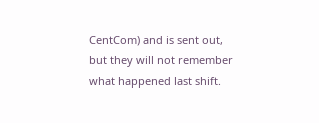CentCom) and is sent out, but they will not remember what happened last shift.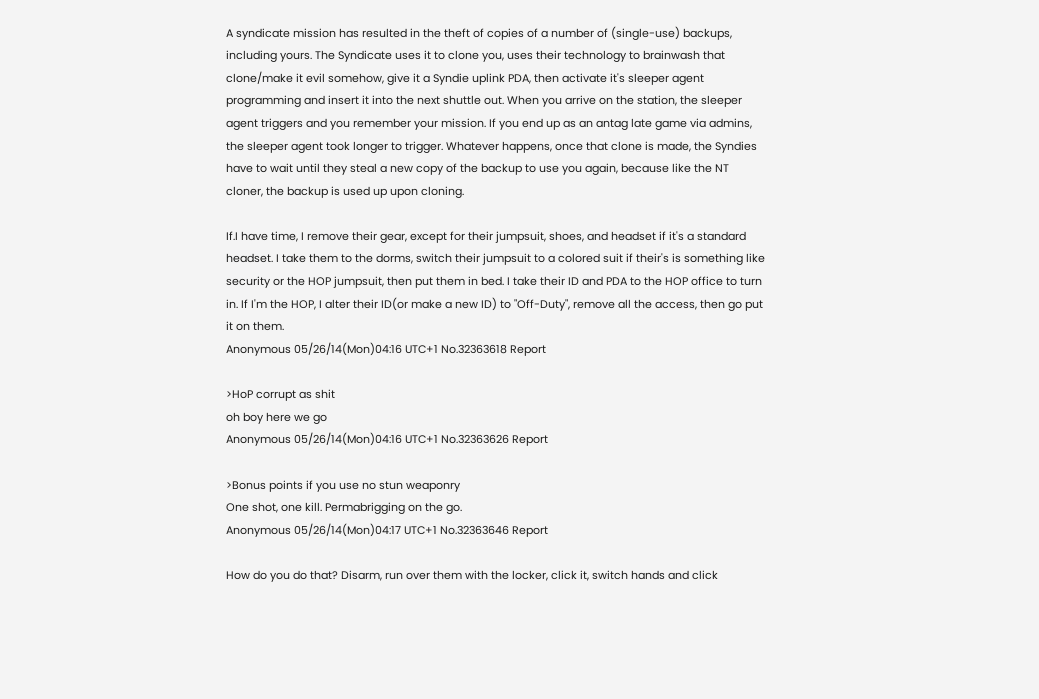A syndicate mission has resulted in the theft of copies of a number of (single-use) backups, including yours. The Syndicate uses it to clone you, uses their technology to brainwash that clone/make it evil somehow, give it a Syndie uplink PDA, then activate it's sleeper agent programming and insert it into the next shuttle out. When you arrive on the station, the sleeper agent triggers and you remember your mission. If you end up as an antag late game via admins, the sleeper agent took longer to trigger. Whatever happens, once that clone is made, the Syndies have to wait until they steal a new copy of the backup to use you again, because like the NT cloner, the backup is used up upon cloning.

If.I have time, I remove their gear, except for their jumpsuit, shoes, and headset if it's a standard headset. I take them to the dorms, switch their jumpsuit to a colored suit if their's is something like security or the HOP jumpsuit, then put them in bed. I take their ID and PDA to the HOP office to turn in. If I'm the HOP, I alter their ID(or make a new ID) to "Off-Duty", remove all the access, then go put it on them.
Anonymous 05/26/14(Mon)04:16 UTC+1 No.32363618 Report

>HoP corrupt as shit
oh boy here we go
Anonymous 05/26/14(Mon)04:16 UTC+1 No.32363626 Report

>Bonus points if you use no stun weaponry
One shot, one kill. Permabrigging on the go.
Anonymous 05/26/14(Mon)04:17 UTC+1 No.32363646 Report

How do you do that? Disarm, run over them with the locker, click it, switch hands and click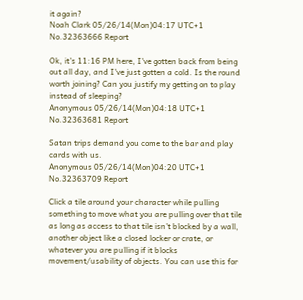it again?
Noah Clark 05/26/14(Mon)04:17 UTC+1 No.32363666 Report

Ok, it's 11:16 PM here, I've gotten back from being out all day, and I've just gotten a cold. Is the round worth joining? Can you justify my getting on to play instead of sleeping?
Anonymous 05/26/14(Mon)04:18 UTC+1 No.32363681 Report

Satan trips demand you come to the bar and play cards with us.
Anonymous 05/26/14(Mon)04:20 UTC+1 No.32363709 Report

Click a tile around your character while pulling something to move what you are pulling over that tile as long as access to that tile isn't blocked by a wall, another object like a closed locker or crate, or whatever you are pulling if it blocks movement/usability of objects. You can use this for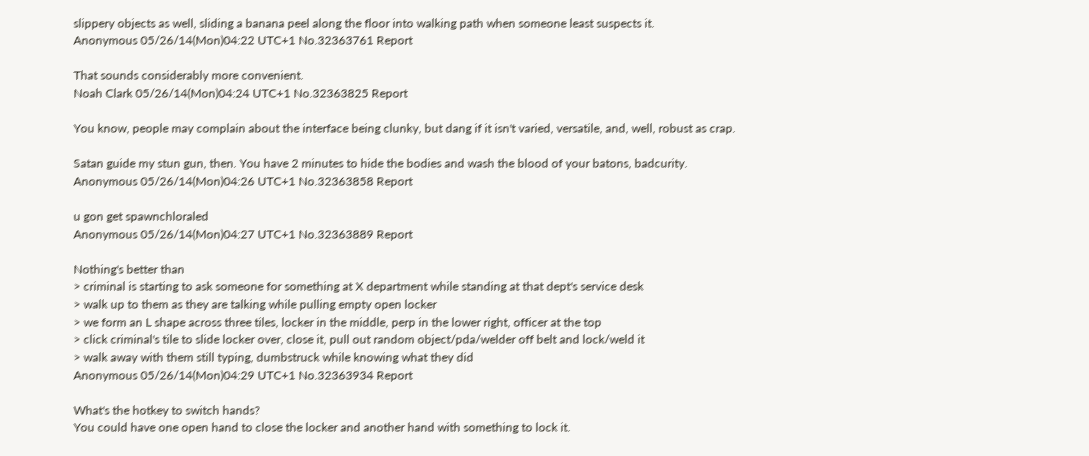slippery objects as well, sliding a banana peel along the floor into walking path when someone least suspects it.
Anonymous 05/26/14(Mon)04:22 UTC+1 No.32363761 Report

That sounds considerably more convenient.
Noah Clark 05/26/14(Mon)04:24 UTC+1 No.32363825 Report

You know, people may complain about the interface being clunky, but dang if it isn't varied, versatile, and, well, robust as crap.

Satan guide my stun gun, then. You have 2 minutes to hide the bodies and wash the blood of your batons, badcurity.
Anonymous 05/26/14(Mon)04:26 UTC+1 No.32363858 Report

u gon get spawnchloraled
Anonymous 05/26/14(Mon)04:27 UTC+1 No.32363889 Report

Nothing's better than
> criminal is starting to ask someone for something at X department while standing at that dept's service desk
> walk up to them as they are talking while pulling empty open locker
> we form an L shape across three tiles, locker in the middle, perp in the lower right, officer at the top
> click criminal's tile to slide locker over, close it, pull out random object/pda/welder off belt and lock/weld it
> walk away with them still typing, dumbstruck while knowing what they did
Anonymous 05/26/14(Mon)04:29 UTC+1 No.32363934 Report

What's the hotkey to switch hands?
You could have one open hand to close the locker and another hand with something to lock it.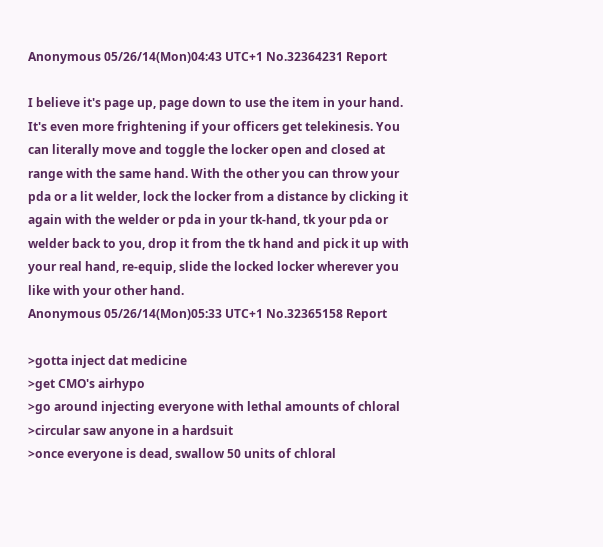Anonymous 05/26/14(Mon)04:43 UTC+1 No.32364231 Report

I believe it's page up, page down to use the item in your hand. It's even more frightening if your officers get telekinesis. You can literally move and toggle the locker open and closed at range with the same hand. With the other you can throw your pda or a lit welder, lock the locker from a distance by clicking it again with the welder or pda in your tk-hand, tk your pda or welder back to you, drop it from the tk hand and pick it up with your real hand, re-equip, slide the locked locker wherever you like with your other hand.
Anonymous 05/26/14(Mon)05:33 UTC+1 No.32365158 Report

>gotta inject dat medicine
>get CMO's airhypo
>go around injecting everyone with lethal amounts of chloral
>circular saw anyone in a hardsuit
>once everyone is dead, swallow 50 units of chloral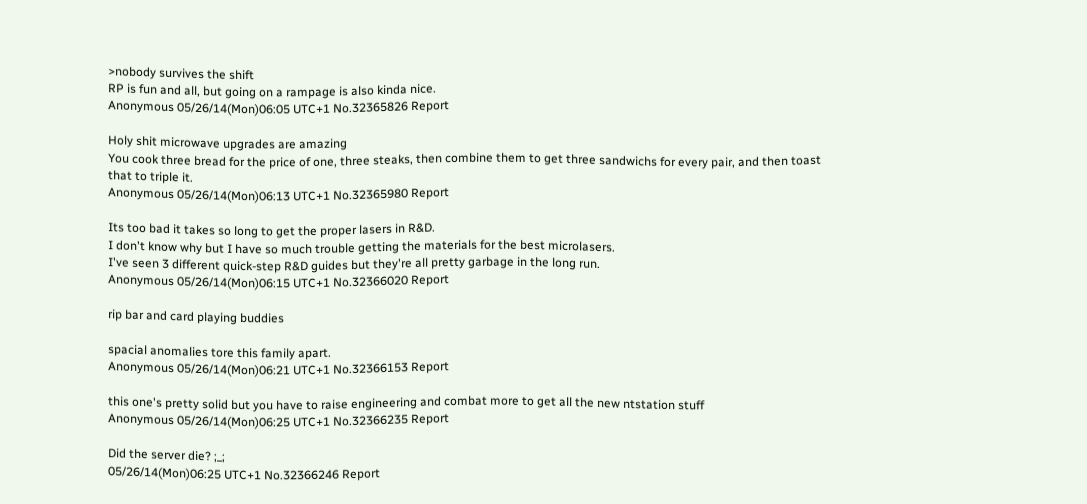>nobody survives the shift
RP is fun and all, but going on a rampage is also kinda nice.
Anonymous 05/26/14(Mon)06:05 UTC+1 No.32365826 Report

Holy shit microwave upgrades are amazing
You cook three bread for the price of one, three steaks, then combine them to get three sandwichs for every pair, and then toast that to triple it.
Anonymous 05/26/14(Mon)06:13 UTC+1 No.32365980 Report

Its too bad it takes so long to get the proper lasers in R&D.
I don't know why but I have so much trouble getting the materials for the best microlasers.
I've seen 3 different quick-step R&D guides but they're all pretty garbage in the long run.
Anonymous 05/26/14(Mon)06:15 UTC+1 No.32366020 Report

rip bar and card playing buddies

spacial anomalies tore this family apart.
Anonymous 05/26/14(Mon)06:21 UTC+1 No.32366153 Report

this one's pretty solid but you have to raise engineering and combat more to get all the new ntstation stuff
Anonymous 05/26/14(Mon)06:25 UTC+1 No.32366235 Report

Did the server die? ;_;
05/26/14(Mon)06:25 UTC+1 No.32366246 Report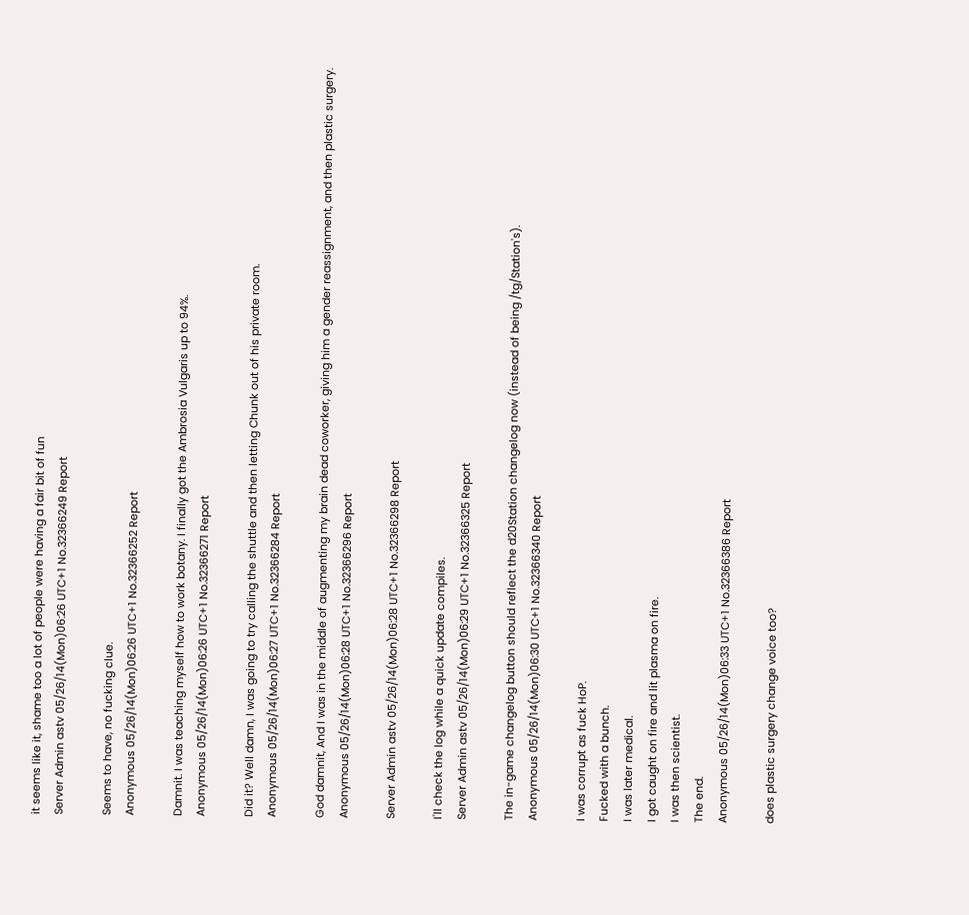it seems like it, shame too a lot of people were having a fair bit of fun
Server Admin astv 05/26/14(Mon)06:26 UTC+1 No.32366249 Report

Seems to have, no fucking clue.
Anonymous 05/26/14(Mon)06:26 UTC+1 No.32366252 Report

Damnit. I was teaching myself how to work botany. I finally got the Ambrosia Vulgaris up to 94%.
Anonymous 05/26/14(Mon)06:26 UTC+1 No.32366271 Report

Did it? Well damn, I was going to try calling the shuttle and then letting Chunk out of his private room.
Anonymous 05/26/14(Mon)06:27 UTC+1 No.32366284 Report

God damnit, And I was in the middle of augmenting my brain dead coworker, giving him a gender reassignment, and then plastic surgery.
Anonymous 05/26/14(Mon)06:28 UTC+1 No.32366296 Report

Server Admin astv 05/26/14(Mon)06:28 UTC+1 No.32366298 Report

I'll check the log while a quick update compiles.
Server Admin astv 05/26/14(Mon)06:29 UTC+1 No.32366325 Report

The in-game changelog button should reflect the d20Station changelog now (instead of being /tg/Station's).
Anonymous 05/26/14(Mon)06:30 UTC+1 No.32366340 Report

I was corrupt as fuck HoP.
Fucked with a bunch.
I was later medical.
I got caught on fire and lit plasma on fire.
I was then scientist.
The end.
Anonymous 05/26/14(Mon)06:33 UTC+1 No.32366386 Report

does plastic surgery change voice too?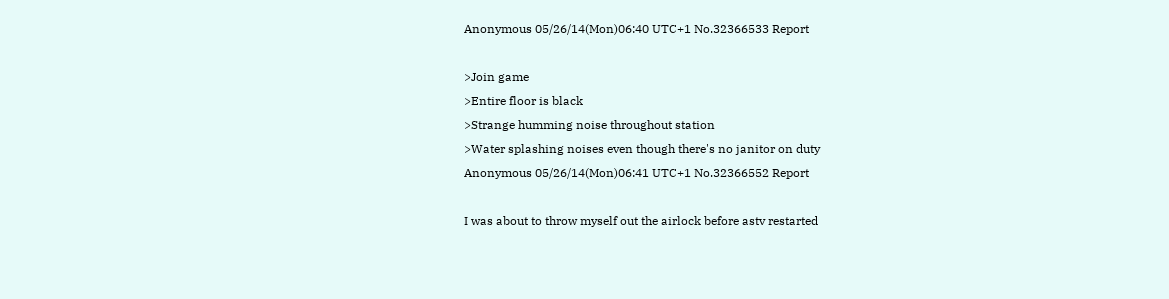Anonymous 05/26/14(Mon)06:40 UTC+1 No.32366533 Report

>Join game
>Entire floor is black
>Strange humming noise throughout station
>Water splashing noises even though there's no janitor on duty
Anonymous 05/26/14(Mon)06:41 UTC+1 No.32366552 Report

I was about to throw myself out the airlock before astv restarted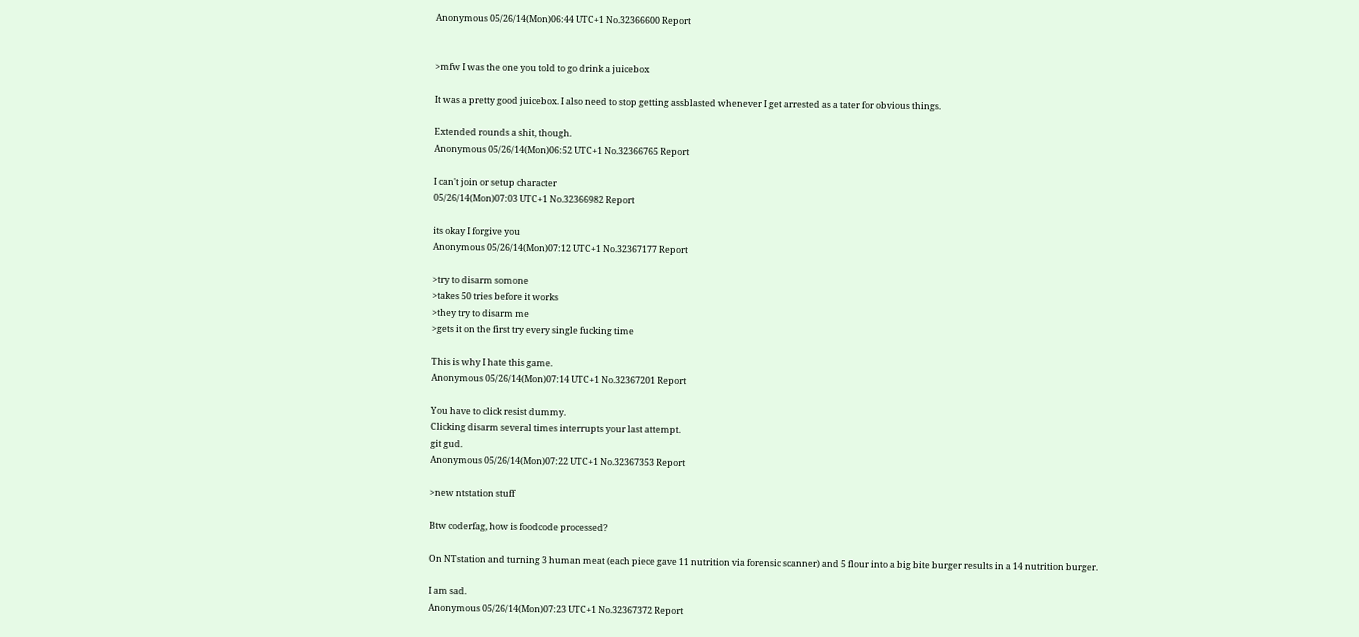Anonymous 05/26/14(Mon)06:44 UTC+1 No.32366600 Report


>mfw I was the one you told to go drink a juicebox

It was a pretty good juicebox. I also need to stop getting assblasted whenever I get arrested as a tater for obvious things.

Extended rounds a shit, though.
Anonymous 05/26/14(Mon)06:52 UTC+1 No.32366765 Report

I can't join or setup character
05/26/14(Mon)07:03 UTC+1 No.32366982 Report

its okay I forgive you
Anonymous 05/26/14(Mon)07:12 UTC+1 No.32367177 Report

>try to disarm somone
>takes 50 tries before it works
>they try to disarm me
>gets it on the first try every single fucking time

This is why I hate this game.
Anonymous 05/26/14(Mon)07:14 UTC+1 No.32367201 Report

You have to click resist dummy.
Clicking disarm several times interrupts your last attempt.
git gud.
Anonymous 05/26/14(Mon)07:22 UTC+1 No.32367353 Report

>new ntstation stuff

Btw coderfag, how is foodcode processed?

On NTstation and turning 3 human meat (each piece gave 11 nutrition via forensic scanner) and 5 flour into a big bite burger results in a 14 nutrition burger.

I am sad.
Anonymous 05/26/14(Mon)07:23 UTC+1 No.32367372 Report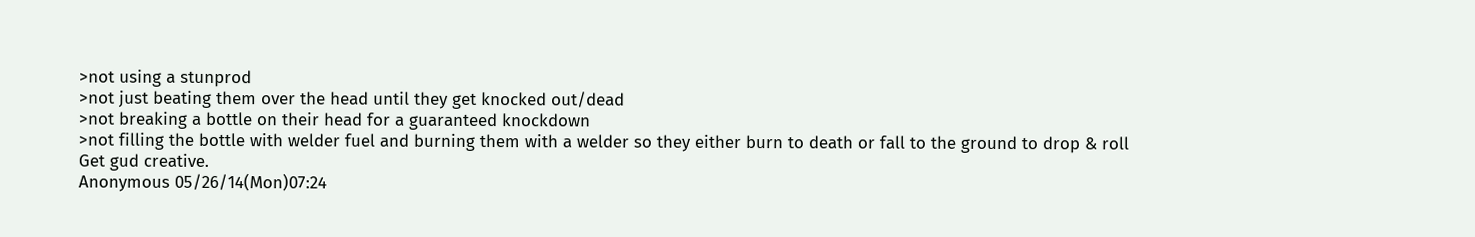>not using a stunprod
>not just beating them over the head until they get knocked out/dead
>not breaking a bottle on their head for a guaranteed knockdown
>not filling the bottle with welder fuel and burning them with a welder so they either burn to death or fall to the ground to drop & roll
Get gud creative.
Anonymous 05/26/14(Mon)07:24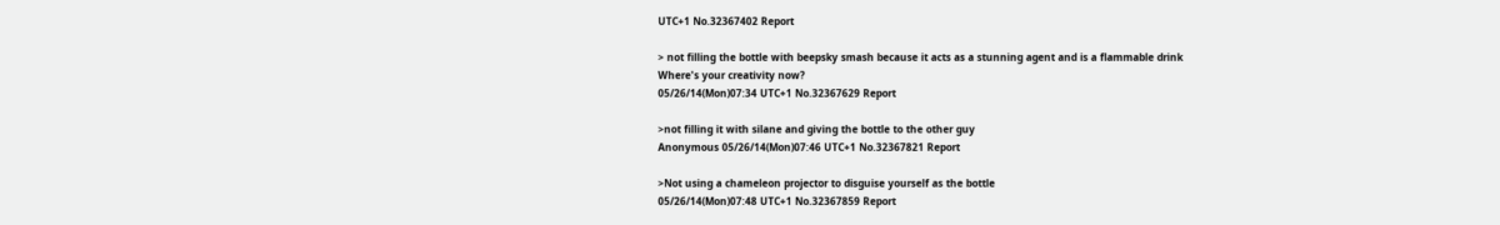UTC+1 No.32367402 Report

> not filling the bottle with beepsky smash because it acts as a stunning agent and is a flammable drink
Where's your creativity now?
05/26/14(Mon)07:34 UTC+1 No.32367629 Report

>not filling it with silane and giving the bottle to the other guy
Anonymous 05/26/14(Mon)07:46 UTC+1 No.32367821 Report

>Not using a chameleon projector to disguise yourself as the bottle
05/26/14(Mon)07:48 UTC+1 No.32367859 Report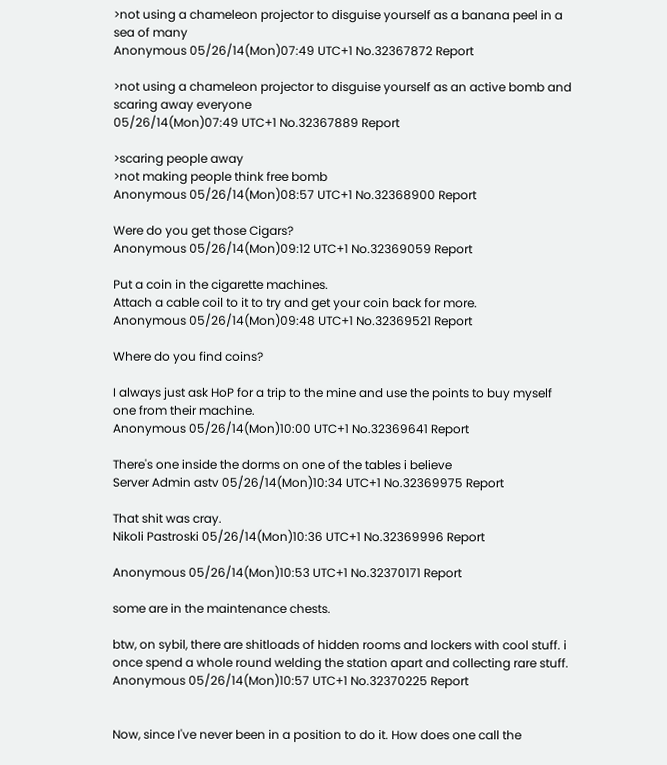>not using a chameleon projector to disguise yourself as a banana peel in a sea of many
Anonymous 05/26/14(Mon)07:49 UTC+1 No.32367872 Report

>not using a chameleon projector to disguise yourself as an active bomb and scaring away everyone
05/26/14(Mon)07:49 UTC+1 No.32367889 Report

>scaring people away
>not making people think free bomb
Anonymous 05/26/14(Mon)08:57 UTC+1 No.32368900 Report

Were do you get those Cigars?
Anonymous 05/26/14(Mon)09:12 UTC+1 No.32369059 Report

Put a coin in the cigarette machines.
Attach a cable coil to it to try and get your coin back for more.
Anonymous 05/26/14(Mon)09:48 UTC+1 No.32369521 Report

Where do you find coins?

I always just ask HoP for a trip to the mine and use the points to buy myself one from their machine.
Anonymous 05/26/14(Mon)10:00 UTC+1 No.32369641 Report

There's one inside the dorms on one of the tables i believe
Server Admin astv 05/26/14(Mon)10:34 UTC+1 No.32369975 Report

That shit was cray.
Nikoli Pastroski 05/26/14(Mon)10:36 UTC+1 No.32369996 Report

Anonymous 05/26/14(Mon)10:53 UTC+1 No.32370171 Report

some are in the maintenance chests.

btw, on sybil, there are shitloads of hidden rooms and lockers with cool stuff. i once spend a whole round welding the station apart and collecting rare stuff.
Anonymous 05/26/14(Mon)10:57 UTC+1 No.32370225 Report


Now, since I've never been in a position to do it. How does one call the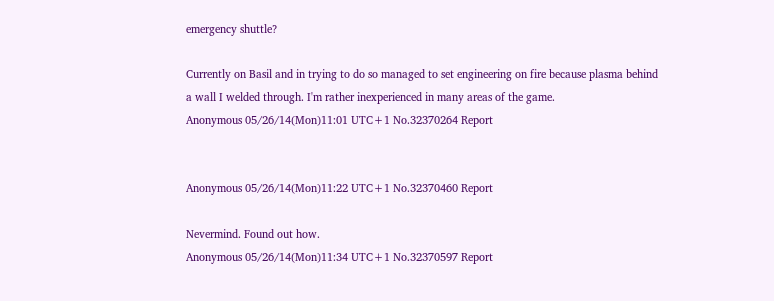emergency shuttle?

Currently on Basil and in trying to do so managed to set engineering on fire because plasma behind a wall I welded through. I'm rather inexperienced in many areas of the game.
Anonymous 05/26/14(Mon)11:01 UTC+1 No.32370264 Report


Anonymous 05/26/14(Mon)11:22 UTC+1 No.32370460 Report

Nevermind. Found out how.
Anonymous 05/26/14(Mon)11:34 UTC+1 No.32370597 Report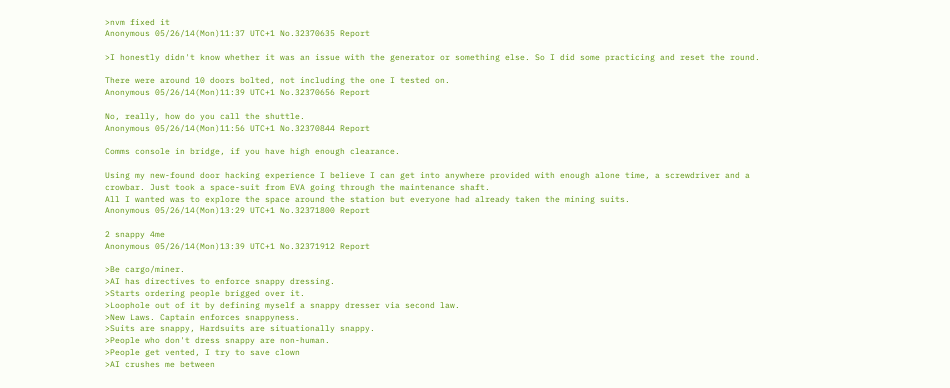>nvm fixed it
Anonymous 05/26/14(Mon)11:37 UTC+1 No.32370635 Report

>I honestly didn't know whether it was an issue with the generator or something else. So I did some practicing and reset the round.

There were around 10 doors bolted, not including the one I tested on.
Anonymous 05/26/14(Mon)11:39 UTC+1 No.32370656 Report

No, really, how do you call the shuttle.
Anonymous 05/26/14(Mon)11:56 UTC+1 No.32370844 Report

Comms console in bridge, if you have high enough clearance.

Using my new-found door hacking experience I believe I can get into anywhere provided with enough alone time, a screwdriver and a crowbar. Just took a space-suit from EVA going through the maintenance shaft.
All I wanted was to explore the space around the station but everyone had already taken the mining suits.
Anonymous 05/26/14(Mon)13:29 UTC+1 No.32371800 Report

2 snappy 4me
Anonymous 05/26/14(Mon)13:39 UTC+1 No.32371912 Report

>Be cargo/miner.
>AI has directives to enforce snappy dressing.
>Starts ordering people brigged over it.
>Loophole out of it by defining myself a snappy dresser via second law.
>New Laws. Captain enforces snappyness.
>Suits are snappy, Hardsuits are situationally snappy.
>People who don't dress snappy are non-human.
>People get vented, I try to save clown
>AI crushes me between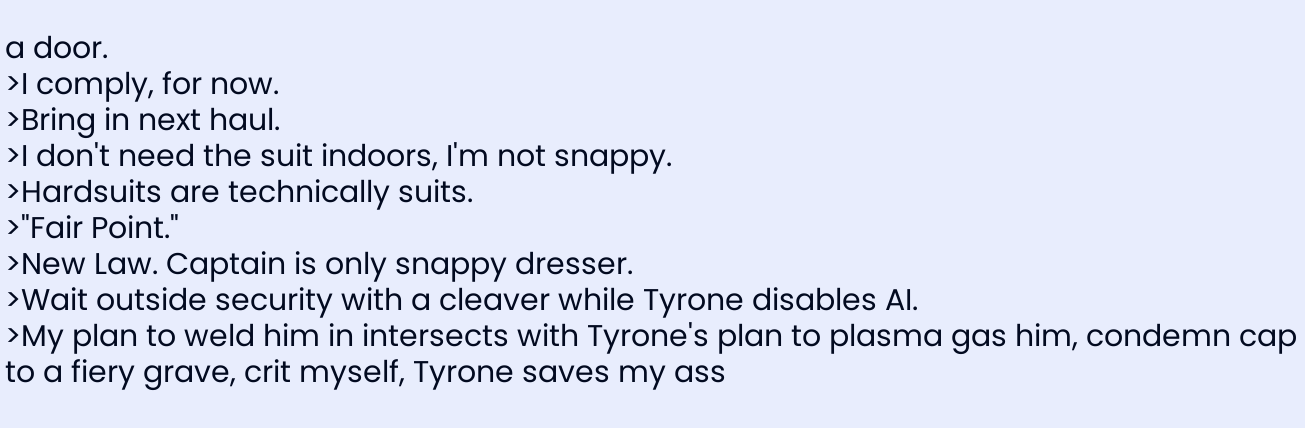a door.
>I comply, for now.
>Bring in next haul.
>I don't need the suit indoors, I'm not snappy.
>Hardsuits are technically suits.
>"Fair Point."
>New Law. Captain is only snappy dresser.
>Wait outside security with a cleaver while Tyrone disables AI.
>My plan to weld him in intersects with Tyrone's plan to plasma gas him, condemn cap to a fiery grave, crit myself, Tyrone saves my ass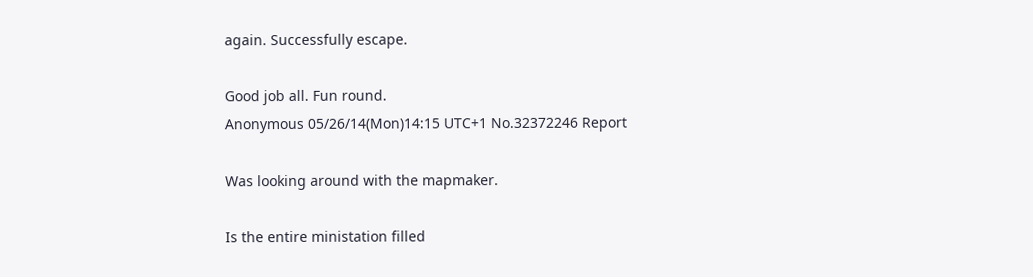again. Successfully escape.

Good job all. Fun round.
Anonymous 05/26/14(Mon)14:15 UTC+1 No.32372246 Report

Was looking around with the mapmaker.

Is the entire ministation filled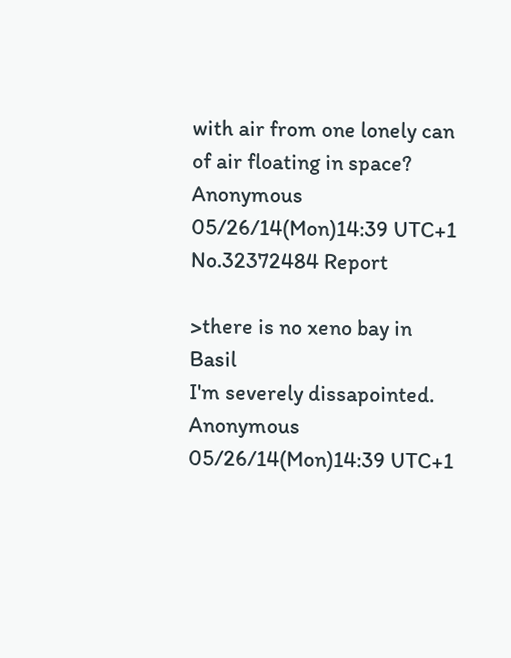with air from one lonely can of air floating in space?
Anonymous 05/26/14(Mon)14:39 UTC+1 No.32372484 Report

>there is no xeno bay in Basil
I'm severely dissapointed.
Anonymous 05/26/14(Mon)14:39 UTC+1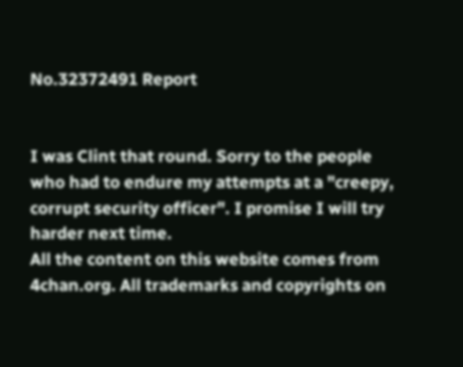No.32372491 Report


I was Clint that round. Sorry to the people who had to endure my attempts at a "creepy, corrupt security officer". I promise I will try harder next time.
All the content on this website comes from 4chan.org. All trademarks and copyrights on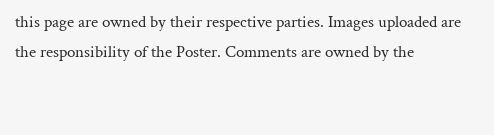this page are owned by their respective parties. Images uploaded are the responsibility of the Poster. Comments are owned by the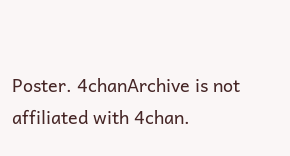Poster. 4chanArchive is not affiliated with 4chan.